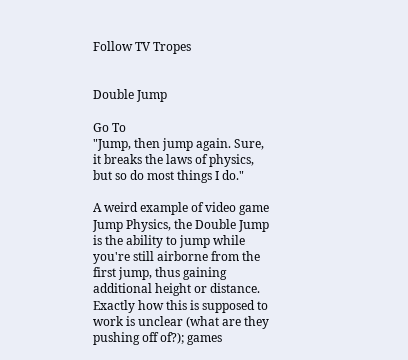Follow TV Tropes


Double Jump

Go To
"Jump, then jump again. Sure, it breaks the laws of physics, but so do most things I do."

A weird example of video game Jump Physics, the Double Jump is the ability to jump while you're still airborne from the first jump, thus gaining additional height or distance. Exactly how this is supposed to work is unclear (what are they pushing off of?); games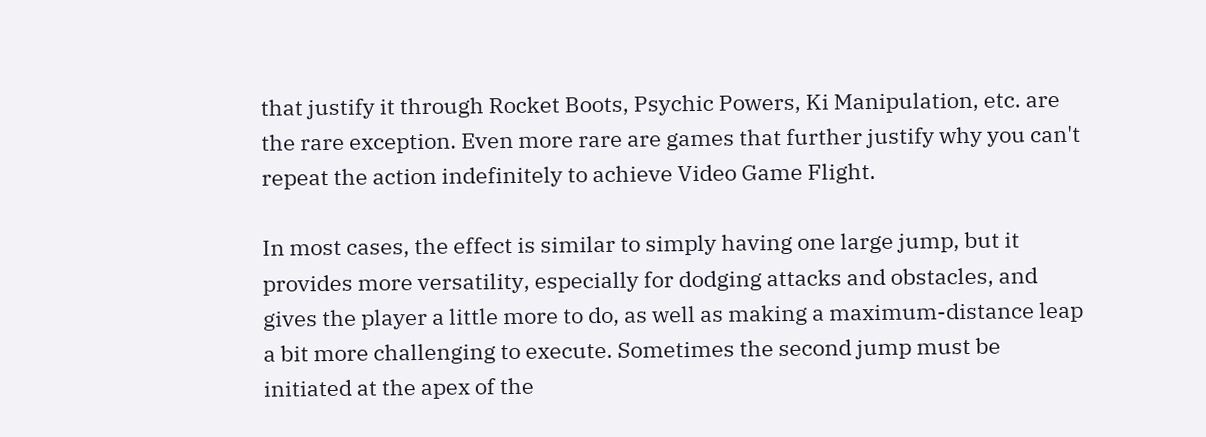that justify it through Rocket Boots, Psychic Powers, Ki Manipulation, etc. are the rare exception. Even more rare are games that further justify why you can't repeat the action indefinitely to achieve Video Game Flight.

In most cases, the effect is similar to simply having one large jump, but it provides more versatility, especially for dodging attacks and obstacles, and gives the player a little more to do, as well as making a maximum-distance leap a bit more challenging to execute. Sometimes the second jump must be initiated at the apex of the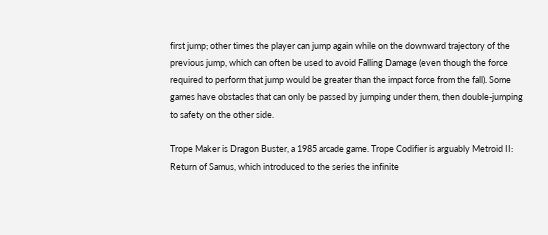first jump; other times the player can jump again while on the downward trajectory of the previous jump, which can often be used to avoid Falling Damage (even though the force required to perform that jump would be greater than the impact force from the fall). Some games have obstacles that can only be passed by jumping under them, then double-jumping to safety on the other side.

Trope Maker is Dragon Buster, a 1985 arcade game. Trope Codifier is arguably Metroid II: Return of Samus, which introduced to the series the infinite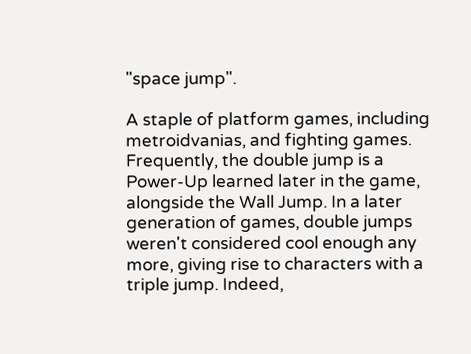"space jump".

A staple of platform games, including metroidvanias, and fighting games. Frequently, the double jump is a Power-Up learned later in the game, alongside the Wall Jump. In a later generation of games, double jumps weren't considered cool enough any more, giving rise to characters with a triple jump. Indeed,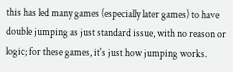this has led many games (especially later games) to have double jumping as just standard issue, with no reason or logic; for these games, it's just how jumping works.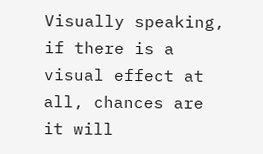Visually speaking, if there is a visual effect at all, chances are it will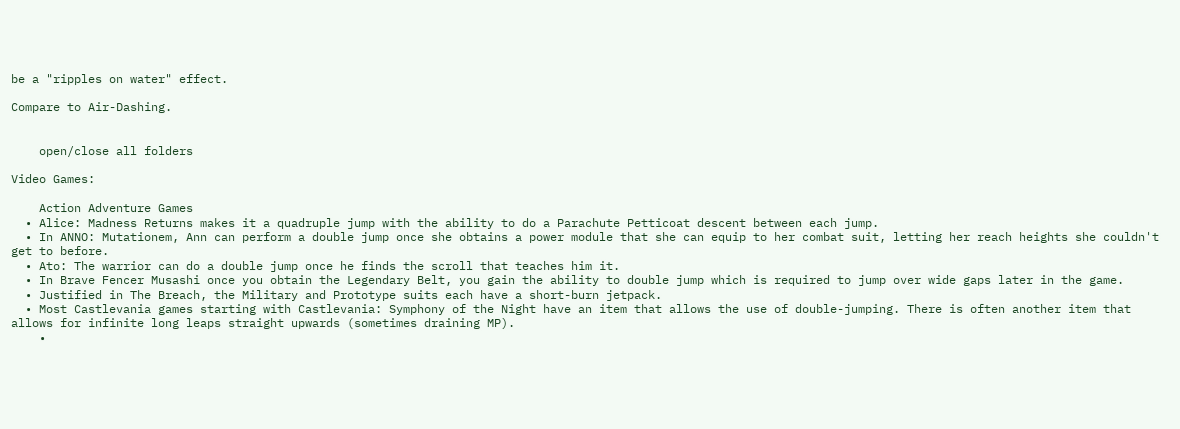be a "ripples on water" effect.

Compare to Air-Dashing.


    open/close all folders

Video Games:

    Action Adventure Games
  • Alice: Madness Returns makes it a quadruple jump with the ability to do a Parachute Petticoat descent between each jump.
  • In ANNO: Mutationem, Ann can perform a double jump once she obtains a power module that she can equip to her combat suit, letting her reach heights she couldn't get to before.
  • Ato: The warrior can do a double jump once he finds the scroll that teaches him it.
  • In Brave Fencer Musashi once you obtain the Legendary Belt, you gain the ability to double jump which is required to jump over wide gaps later in the game.
  • Justified in The Breach, the Military and Prototype suits each have a short-burn jetpack.
  • Most Castlevania games starting with Castlevania: Symphony of the Night have an item that allows the use of double-jumping. There is often another item that allows for infinite long leaps straight upwards (sometimes draining MP).
    •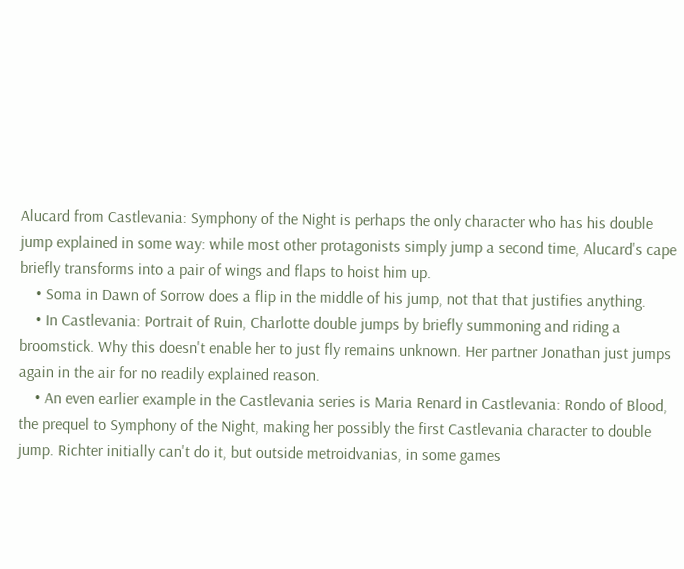Alucard from Castlevania: Symphony of the Night is perhaps the only character who has his double jump explained in some way: while most other protagonists simply jump a second time, Alucard's cape briefly transforms into a pair of wings and flaps to hoist him up.
    • Soma in Dawn of Sorrow does a flip in the middle of his jump, not that that justifies anything.
    • In Castlevania: Portrait of Ruin, Charlotte double jumps by briefly summoning and riding a broomstick. Why this doesn't enable her to just fly remains unknown. Her partner Jonathan just jumps again in the air for no readily explained reason.
    • An even earlier example in the Castlevania series is Maria Renard in Castlevania: Rondo of Blood, the prequel to Symphony of the Night, making her possibly the first Castlevania character to double jump. Richter initially can't do it, but outside metroidvanias, in some games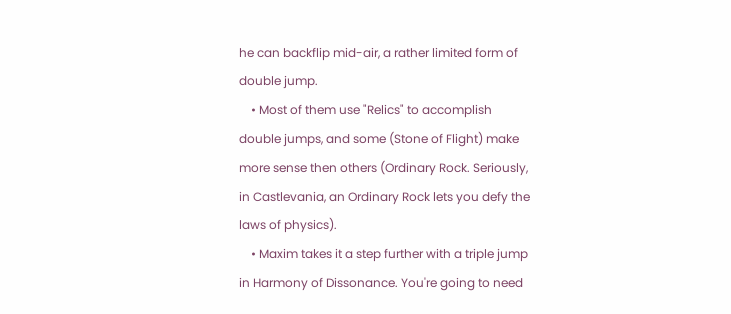he can backflip mid-air, a rather limited form of double jump.
    • Most of them use "Relics" to accomplish double jumps, and some (Stone of Flight) make more sense then others (Ordinary Rock. Seriously, in Castlevania, an Ordinary Rock lets you defy the laws of physics).
    • Maxim takes it a step further with a triple jump in Harmony of Dissonance. You're going to need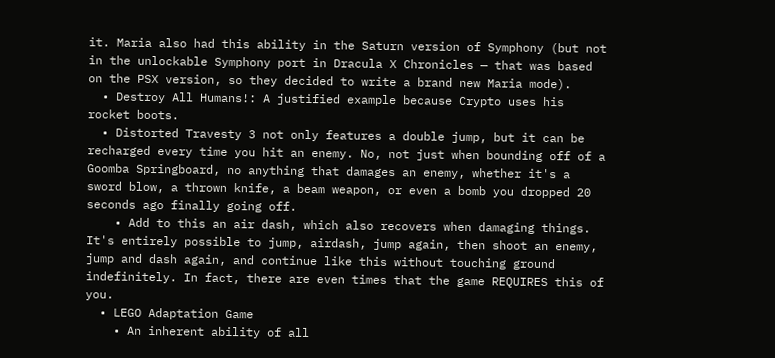it. Maria also had this ability in the Saturn version of Symphony (but not in the unlockable Symphony port in Dracula X Chronicles — that was based on the PSX version, so they decided to write a brand new Maria mode).
  • Destroy All Humans!: A justified example because Crypto uses his rocket boots.
  • Distorted Travesty 3 not only features a double jump, but it can be recharged every time you hit an enemy. No, not just when bounding off of a Goomba Springboard, no anything that damages an enemy, whether it's a sword blow, a thrown knife, a beam weapon, or even a bomb you dropped 20 seconds ago finally going off.
    • Add to this an air dash, which also recovers when damaging things. It's entirely possible to jump, airdash, jump again, then shoot an enemy, jump and dash again, and continue like this without touching ground indefinitely. In fact, there are even times that the game REQUIRES this of you.
  • LEGO Adaptation Game
    • An inherent ability of all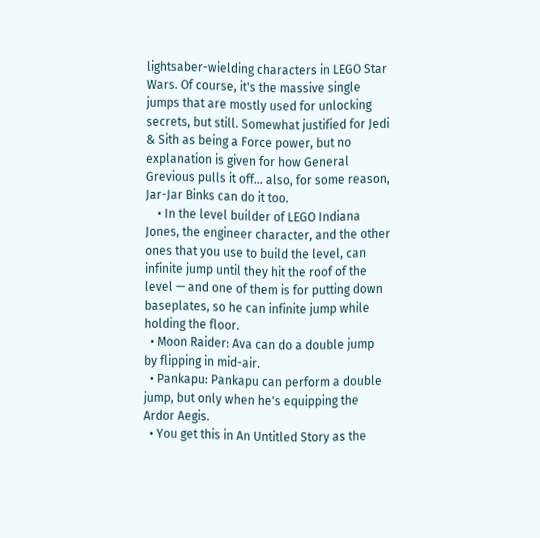lightsaber-wielding characters in LEGO Star Wars. Of course, it's the massive single jumps that are mostly used for unlocking secrets, but still. Somewhat justified for Jedi & Sith as being a Force power, but no explanation is given for how General Grevious pulls it off... also, for some reason, Jar-Jar Binks can do it too.
    • In the level builder of LEGO Indiana Jones, the engineer character, and the other ones that you use to build the level, can infinite jump until they hit the roof of the level — and one of them is for putting down baseplates, so he can infinite jump while holding the floor.
  • Moon Raider: Ava can do a double jump by flipping in mid-air.
  • Pankapu: Pankapu can perform a double jump, but only when he's equipping the Ardor Aegis.
  • You get this in An Untitled Story as the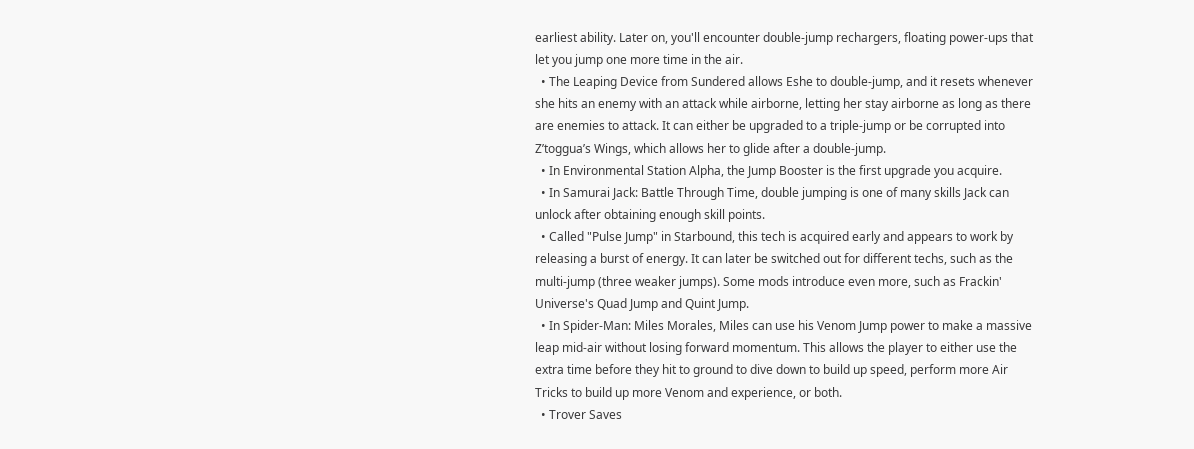earliest ability. Later on, you'll encounter double-jump rechargers, floating power-ups that let you jump one more time in the air.
  • The Leaping Device from Sundered allows Eshe to double-jump, and it resets whenever she hits an enemy with an attack while airborne, letting her stay airborne as long as there are enemies to attack. It can either be upgraded to a triple-jump or be corrupted into Z’toggua’s Wings, which allows her to glide after a double-jump.
  • In Environmental Station Alpha, the Jump Booster is the first upgrade you acquire.
  • In Samurai Jack: Battle Through Time, double jumping is one of many skills Jack can unlock after obtaining enough skill points.
  • Called "Pulse Jump" in Starbound, this tech is acquired early and appears to work by releasing a burst of energy. It can later be switched out for different techs, such as the multi-jump (three weaker jumps). Some mods introduce even more, such as Frackin' Universe's Quad Jump and Quint Jump.
  • In Spider-Man: Miles Morales, Miles can use his Venom Jump power to make a massive leap mid-air without losing forward momentum. This allows the player to either use the extra time before they hit to ground to dive down to build up speed, perform more Air Tricks to build up more Venom and experience, or both.
  • Trover Saves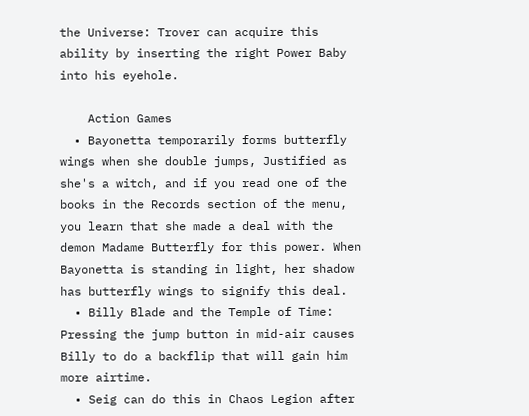the Universe: Trover can acquire this ability by inserting the right Power Baby into his eyehole.

    Action Games
  • Bayonetta temporarily forms butterfly wings when she double jumps, Justified as she's a witch, and if you read one of the books in the Records section of the menu, you learn that she made a deal with the demon Madame Butterfly for this power. When Bayonetta is standing in light, her shadow has butterfly wings to signify this deal.
  • Billy Blade and the Temple of Time: Pressing the jump button in mid-air causes Billy to do a backflip that will gain him more airtime.
  • Seig can do this in Chaos Legion after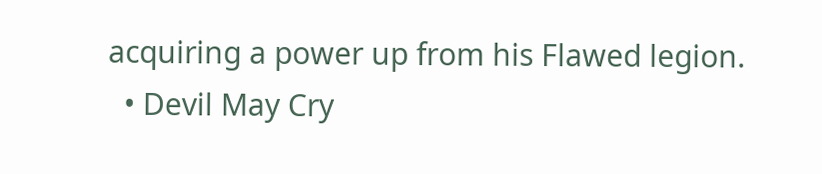acquiring a power up from his Flawed legion.
  • Devil May Cry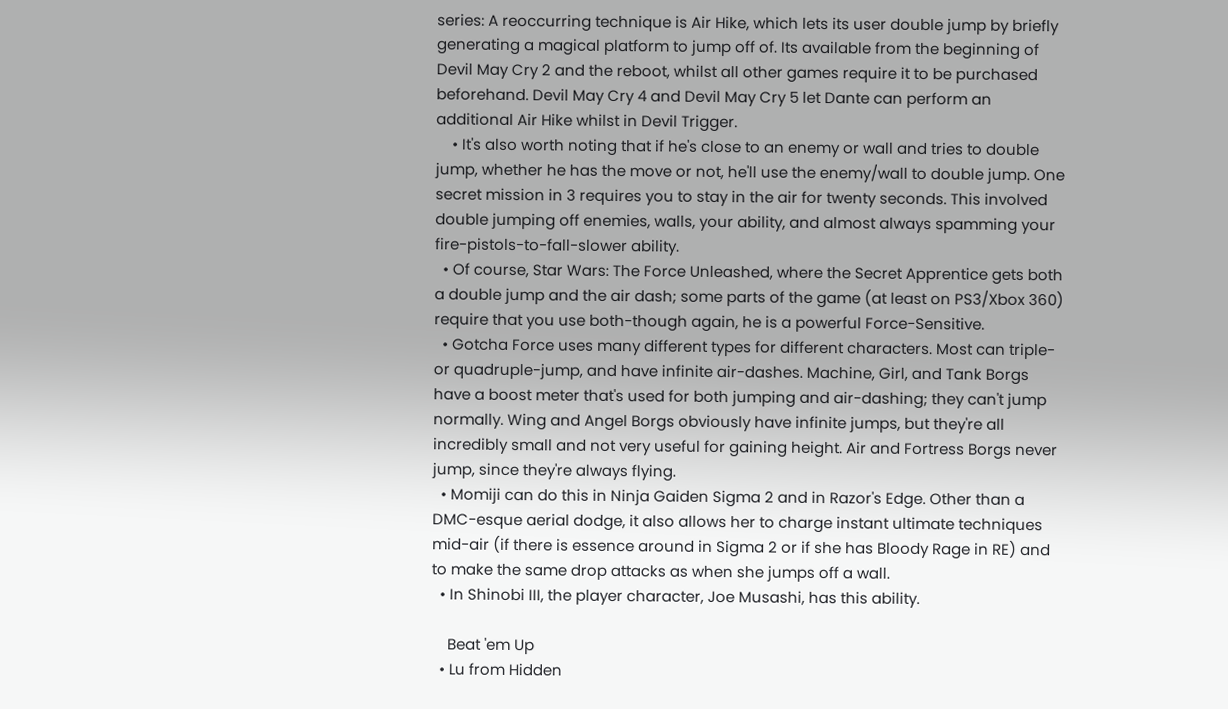series: A reoccurring technique is Air Hike, which lets its user double jump by briefly generating a magical platform to jump off of. Its available from the beginning of Devil May Cry 2 and the reboot, whilst all other games require it to be purchased beforehand. Devil May Cry 4 and Devil May Cry 5 let Dante can perform an additional Air Hike whilst in Devil Trigger.
    • It's also worth noting that if he's close to an enemy or wall and tries to double jump, whether he has the move or not, he'll use the enemy/wall to double jump. One secret mission in 3 requires you to stay in the air for twenty seconds. This involved double jumping off enemies, walls, your ability, and almost always spamming your fire-pistols-to-fall-slower ability.
  • Of course, Star Wars: The Force Unleashed, where the Secret Apprentice gets both a double jump and the air dash; some parts of the game (at least on PS3/Xbox 360) require that you use both-though again, he is a powerful Force-Sensitive.
  • Gotcha Force uses many different types for different characters. Most can triple- or quadruple-jump, and have infinite air-dashes. Machine, Girl, and Tank Borgs have a boost meter that's used for both jumping and air-dashing; they can't jump normally. Wing and Angel Borgs obviously have infinite jumps, but they're all incredibly small and not very useful for gaining height. Air and Fortress Borgs never jump, since they're always flying.
  • Momiji can do this in Ninja Gaiden Sigma 2 and in Razor's Edge. Other than a DMC-esque aerial dodge, it also allows her to charge instant ultimate techniques mid-air (if there is essence around in Sigma 2 or if she has Bloody Rage in RE) and to make the same drop attacks as when she jumps off a wall.
  • In Shinobi III, the player character, Joe Musashi, has this ability.

    Beat 'em Up
  • Lu from Hidden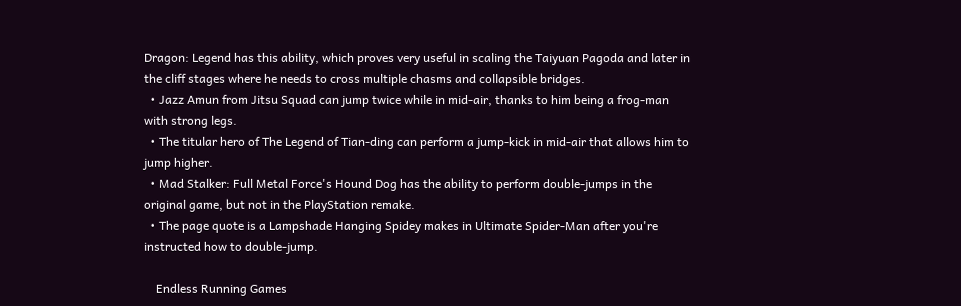Dragon: Legend has this ability, which proves very useful in scaling the Taiyuan Pagoda and later in the cliff stages where he needs to cross multiple chasms and collapsible bridges.
  • Jazz Amun from Jitsu Squad can jump twice while in mid-air, thanks to him being a frog-man with strong legs.
  • The titular hero of The Legend of Tian-ding can perform a jump-kick in mid-air that allows him to jump higher.
  • Mad Stalker: Full Metal Force's Hound Dog has the ability to perform double-jumps in the original game, but not in the PlayStation remake.
  • The page quote is a Lampshade Hanging Spidey makes in Ultimate Spider-Man after you're instructed how to double-jump.

    Endless Running Games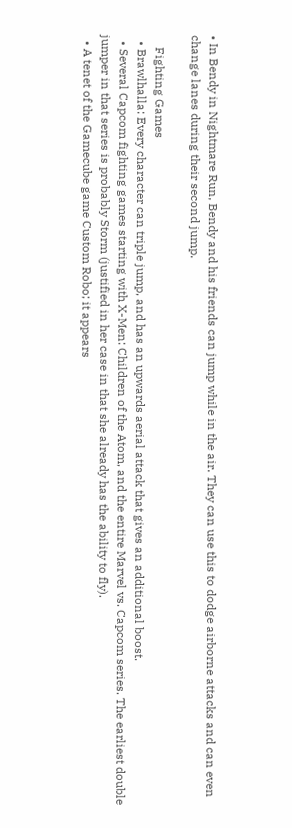• In Bendy in Nightmare Run, Bendy and his friends can jump while in the air. They can use this to dodge airborne attacks and can even change lanes during their second jump.

    Fighting Games
  • Brawlhalla: Every character can triple jump, and has an upwards aerial attack that gives an additional boost.
  • Several Capcom fighting games starting with X-Men: Children of the Atom, and the entire Marvel vs. Capcom series. The earliest double jumper in that series is probably Storm (justified in her case in that she already has the ability to fly).
  • A tenet of the Gamecube game Custom Robo; it appears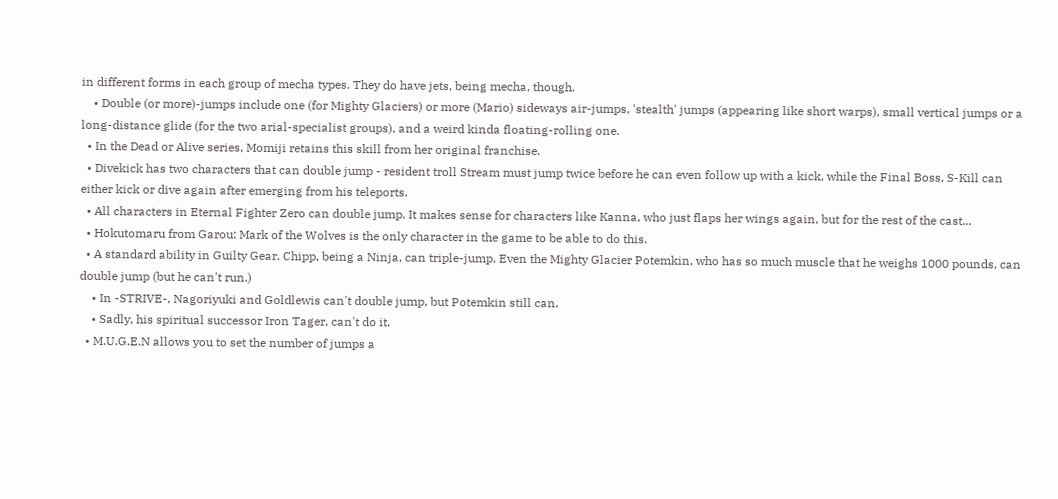in different forms in each group of mecha types. They do have jets, being mecha, though.
    • Double (or more)-jumps include one (for Mighty Glaciers) or more (Mario) sideways air-jumps, 'stealth' jumps (appearing like short warps), small vertical jumps or a long-distance glide (for the two arial-specialist groups), and a weird kinda floating-rolling one.
  • In the Dead or Alive series, Momiji retains this skill from her original franchise.
  • Divekick has two characters that can double jump - resident troll Stream must jump twice before he can even follow up with a kick, while the Final Boss, S-Kill can either kick or dive again after emerging from his teleports.
  • All characters in Eternal Fighter Zero can double jump. It makes sense for characters like Kanna, who just flaps her wings again, but for the rest of the cast...
  • Hokutomaru from Garou: Mark of the Wolves is the only character in the game to be able to do this.
  • A standard ability in Guilty Gear. Chipp, being a Ninja, can triple-jump. Even the Mighty Glacier Potemkin, who has so much muscle that he weighs 1000 pounds, can double jump (but he can't run.)
    • In -STRIVE-, Nagoriyuki and Goldlewis can't double jump, but Potemkin still can.
    • Sadly, his spiritual successor Iron Tager, can't do it.
  • M.U.G.E.N allows you to set the number of jumps a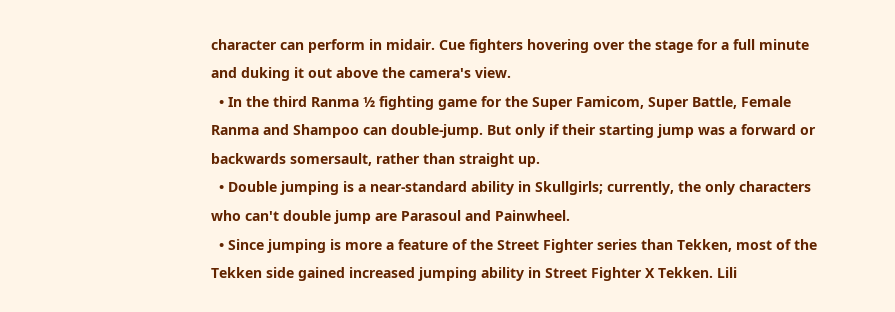character can perform in midair. Cue fighters hovering over the stage for a full minute and duking it out above the camera's view.
  • In the third Ranma ½ fighting game for the Super Famicom, Super Battle, Female Ranma and Shampoo can double-jump. But only if their starting jump was a forward or backwards somersault, rather than straight up.
  • Double jumping is a near-standard ability in Skullgirls; currently, the only characters who can't double jump are Parasoul and Painwheel.
  • Since jumping is more a feature of the Street Fighter series than Tekken, most of the Tekken side gained increased jumping ability in Street Fighter X Tekken. Lili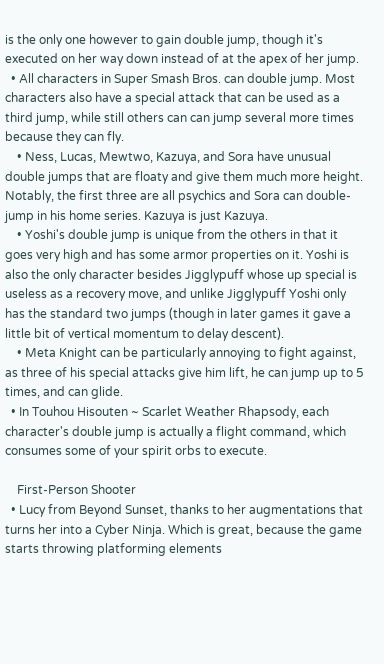is the only one however to gain double jump, though it's executed on her way down instead of at the apex of her jump.
  • All characters in Super Smash Bros. can double jump. Most characters also have a special attack that can be used as a third jump, while still others can can jump several more times because they can fly.
    • Ness, Lucas, Mewtwo, Kazuya, and Sora have unusual double jumps that are floaty and give them much more height. Notably, the first three are all psychics and Sora can double-jump in his home series. Kazuya is just Kazuya.
    • Yoshi's double jump is unique from the others in that it goes very high and has some armor properties on it. Yoshi is also the only character besides Jigglypuff whose up special is useless as a recovery move, and unlike Jigglypuff Yoshi only has the standard two jumps (though in later games it gave a little bit of vertical momentum to delay descent).
    • Meta Knight can be particularly annoying to fight against, as three of his special attacks give him lift, he can jump up to 5 times, and can glide.
  • In Touhou Hisouten ~ Scarlet Weather Rhapsody, each character's double jump is actually a flight command, which consumes some of your spirit orbs to execute.

    First-Person Shooter
  • Lucy from Beyond Sunset, thanks to her augmentations that turns her into a Cyber Ninja. Which is great, because the game starts throwing platforming elements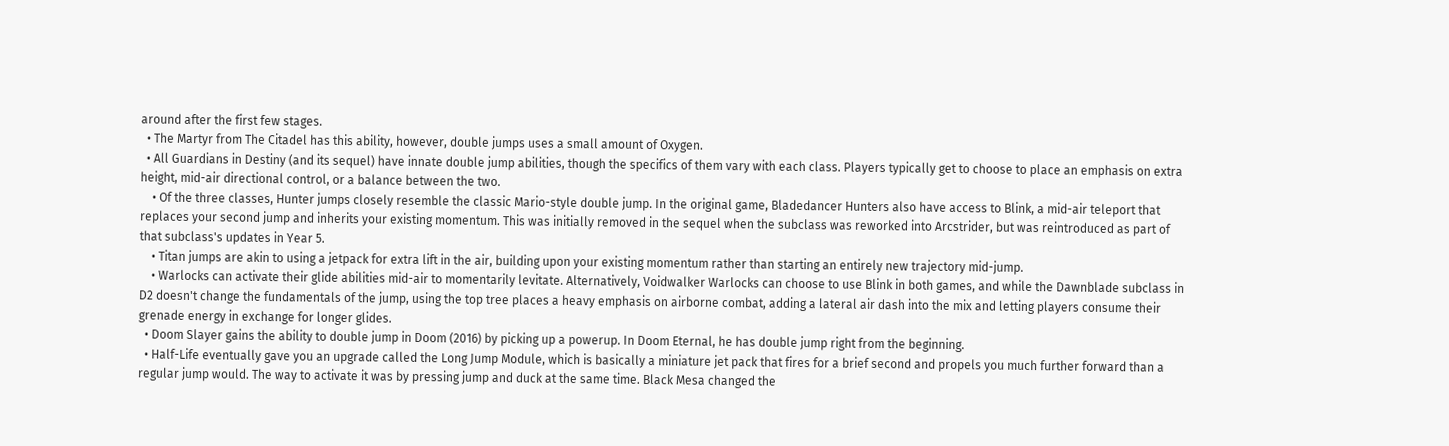around after the first few stages.
  • The Martyr from The Citadel has this ability, however, double jumps uses a small amount of Oxygen.
  • All Guardians in Destiny (and its sequel) have innate double jump abilities, though the specifics of them vary with each class. Players typically get to choose to place an emphasis on extra height, mid-air directional control, or a balance between the two.
    • Of the three classes, Hunter jumps closely resemble the classic Mario-style double jump. In the original game, Bladedancer Hunters also have access to Blink, a mid-air teleport that replaces your second jump and inherits your existing momentum. This was initially removed in the sequel when the subclass was reworked into Arcstrider, but was reintroduced as part of that subclass's updates in Year 5.
    • Titan jumps are akin to using a jetpack for extra lift in the air, building upon your existing momentum rather than starting an entirely new trajectory mid-jump.
    • Warlocks can activate their glide abilities mid-air to momentarily levitate. Alternatively, Voidwalker Warlocks can choose to use Blink in both games, and while the Dawnblade subclass in D2 doesn't change the fundamentals of the jump, using the top tree places a heavy emphasis on airborne combat, adding a lateral air dash into the mix and letting players consume their grenade energy in exchange for longer glides.
  • Doom Slayer gains the ability to double jump in Doom (2016) by picking up a powerup. In Doom Eternal, he has double jump right from the beginning.
  • Half-Life eventually gave you an upgrade called the Long Jump Module, which is basically a miniature jet pack that fires for a brief second and propels you much further forward than a regular jump would. The way to activate it was by pressing jump and duck at the same time. Black Mesa changed the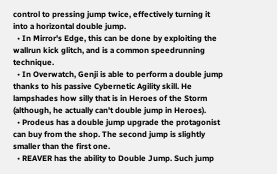control to pressing jump twice, effectively turning it into a horizontal double jump.
  • In Mirror's Edge, this can be done by exploiting the wallrun kick glitch, and is a common speedrunning technique.
  • In Overwatch, Genji is able to perform a double jump thanks to his passive Cybernetic Agility skill. He lampshades how silly that is in Heroes of the Storm (although, he actually can't double jump in Heroes).
  • Prodeus has a double jump upgrade the protagonist can buy from the shop. The second jump is slightly smaller than the first one.
  • REAVER has the ability to Double Jump. Such jump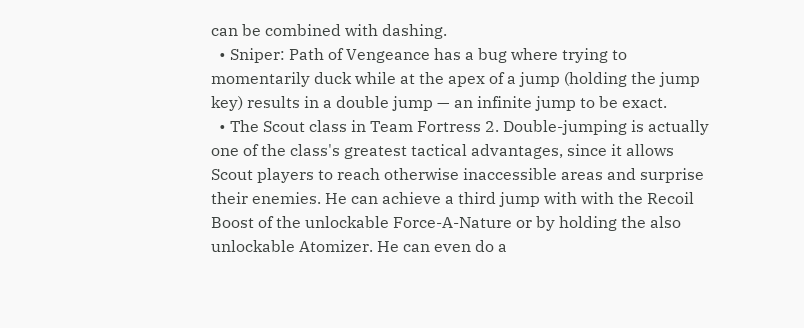can be combined with dashing.
  • Sniper: Path of Vengeance has a bug where trying to momentarily duck while at the apex of a jump (holding the jump key) results in a double jump — an infinite jump to be exact.
  • The Scout class in Team Fortress 2. Double-jumping is actually one of the class's greatest tactical advantages, since it allows Scout players to reach otherwise inaccessible areas and surprise their enemies. He can achieve a third jump with with the Recoil Boost of the unlockable Force-A-Nature or by holding the also unlockable Atomizer. He can even do a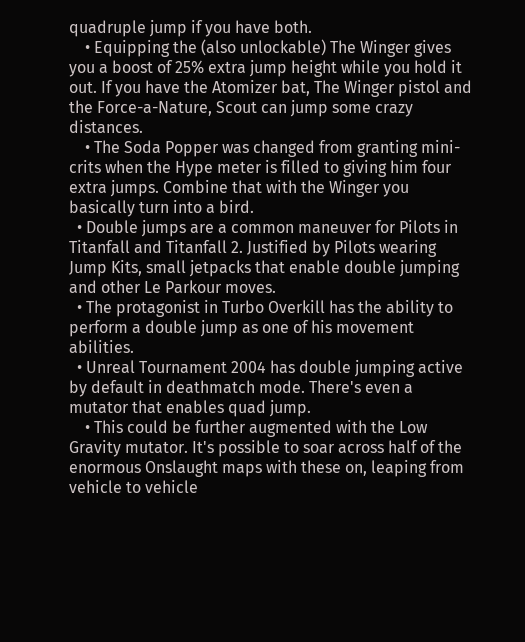quadruple jump if you have both.
    • Equipping the (also unlockable) The Winger gives you a boost of 25% extra jump height while you hold it out. If you have the Atomizer bat, The Winger pistol and the Force-a-Nature, Scout can jump some crazy distances.
    • The Soda Popper was changed from granting mini-crits when the Hype meter is filled to giving him four extra jumps. Combine that with the Winger you basically turn into a bird.
  • Double jumps are a common maneuver for Pilots in Titanfall and Titanfall 2. Justified by Pilots wearing Jump Kits, small jetpacks that enable double jumping and other Le Parkour moves.
  • The protagonist in Turbo Overkill has the ability to perform a double jump as one of his movement abilities.
  • Unreal Tournament 2004 has double jumping active by default in deathmatch mode. There's even a mutator that enables quad jump.
    • This could be further augmented with the Low Gravity mutator. It's possible to soar across half of the enormous Onslaught maps with these on, leaping from vehicle to vehicle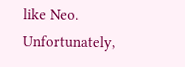like Neo. Unfortunately,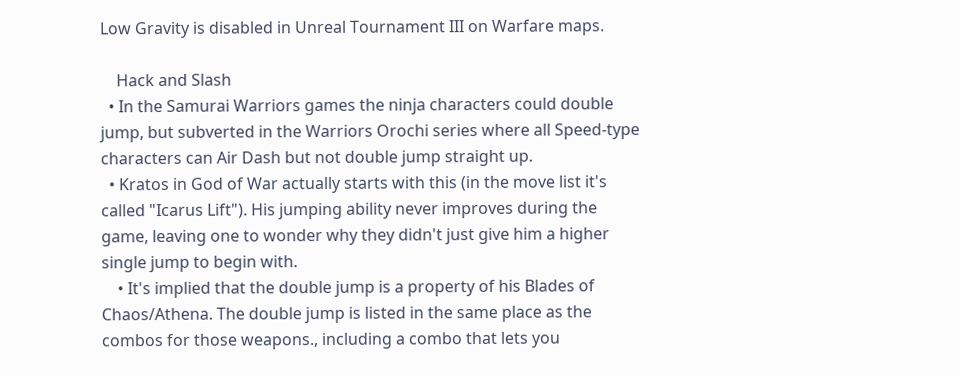Low Gravity is disabled in Unreal Tournament III on Warfare maps.

    Hack and Slash
  • In the Samurai Warriors games the ninja characters could double jump, but subverted in the Warriors Orochi series where all Speed-type characters can Air Dash but not double jump straight up.
  • Kratos in God of War actually starts with this (in the move list it's called "Icarus Lift"). His jumping ability never improves during the game, leaving one to wonder why they didn't just give him a higher single jump to begin with.
    • It's implied that the double jump is a property of his Blades of Chaos/Athena. The double jump is listed in the same place as the combos for those weapons., including a combo that lets you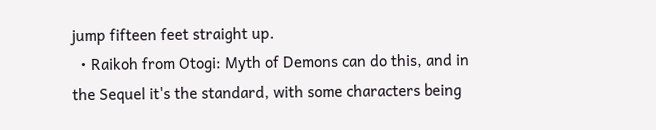jump fifteen feet straight up.
  • Raikoh from Otogi: Myth of Demons can do this, and in the Sequel it's the standard, with some characters being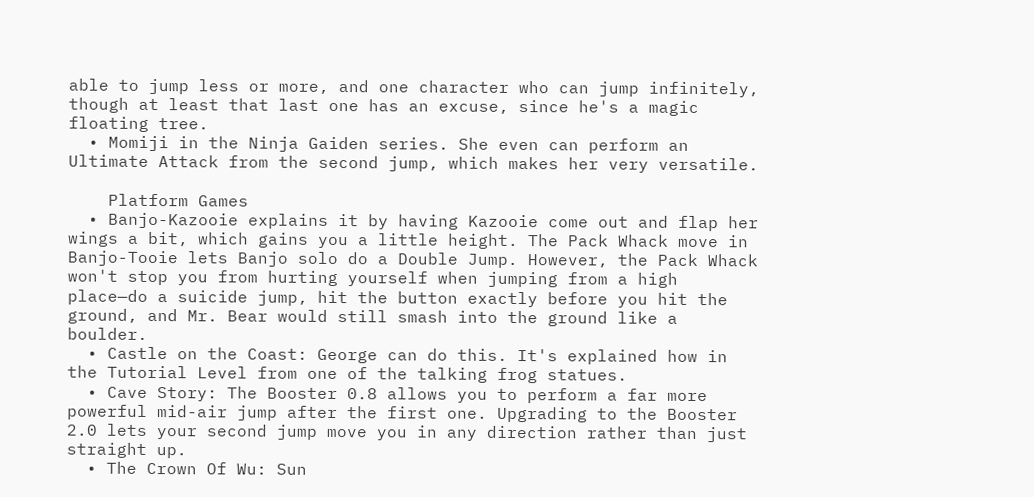able to jump less or more, and one character who can jump infinitely, though at least that last one has an excuse, since he's a magic floating tree.
  • Momiji in the Ninja Gaiden series. She even can perform an Ultimate Attack from the second jump, which makes her very versatile.

    Platform Games
  • Banjo-Kazooie explains it by having Kazooie come out and flap her wings a bit, which gains you a little height. The Pack Whack move in Banjo-Tooie lets Banjo solo do a Double Jump. However, the Pack Whack won't stop you from hurting yourself when jumping from a high place—do a suicide jump, hit the button exactly before you hit the ground, and Mr. Bear would still smash into the ground like a boulder.
  • Castle on the Coast: George can do this. It's explained how in the Tutorial Level from one of the talking frog statues.
  • Cave Story: The Booster 0.8 allows you to perform a far more powerful mid-air jump after the first one. Upgrading to the Booster 2.0 lets your second jump move you in any direction rather than just straight up.
  • The Crown Of Wu: Sun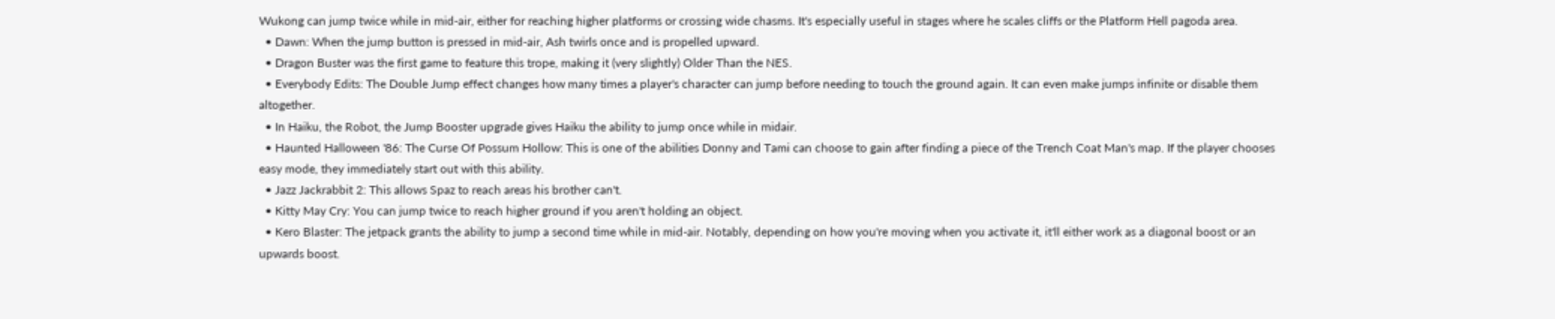Wukong can jump twice while in mid-air, either for reaching higher platforms or crossing wide chasms. It's especially useful in stages where he scales cliffs or the Platform Hell pagoda area.
  • Dawn: When the jump button is pressed in mid-air, Ash twirls once and is propelled upward.
  • Dragon Buster was the first game to feature this trope, making it (very slightly) Older Than the NES.
  • Everybody Edits: The Double Jump effect changes how many times a player's character can jump before needing to touch the ground again. It can even make jumps infinite or disable them altogether.
  • In Haiku, the Robot, the Jump Booster upgrade gives Haiku the ability to jump once while in midair.
  • Haunted Halloween '86: The Curse Of Possum Hollow: This is one of the abilities Donny and Tami can choose to gain after finding a piece of the Trench Coat Man's map. If the player chooses easy mode, they immediately start out with this ability.
  • Jazz Jackrabbit 2: This allows Spaz to reach areas his brother can't.
  • Kitty May Cry: You can jump twice to reach higher ground if you aren't holding an object.
  • Kero Blaster: The jetpack grants the ability to jump a second time while in mid-air. Notably, depending on how you're moving when you activate it, it'll either work as a diagonal boost or an upwards boost.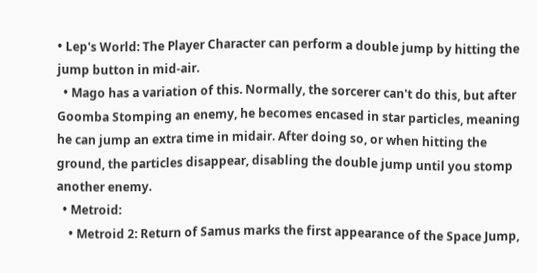• Lep's World: The Player Character can perform a double jump by hitting the jump button in mid-air.
  • Mago has a variation of this. Normally, the sorcerer can't do this, but after Goomba Stomping an enemy, he becomes encased in star particles, meaning he can jump an extra time in midair. After doing so, or when hitting the ground, the particles disappear, disabling the double jump until you stomp another enemy.
  • Metroid:
    • Metroid 2: Return of Samus marks the first appearance of the Space Jump,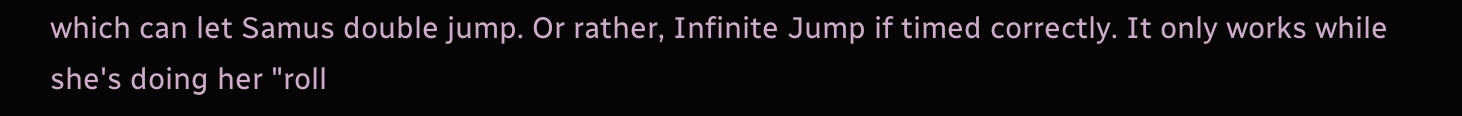which can let Samus double jump. Or rather, Infinite Jump if timed correctly. It only works while she's doing her "roll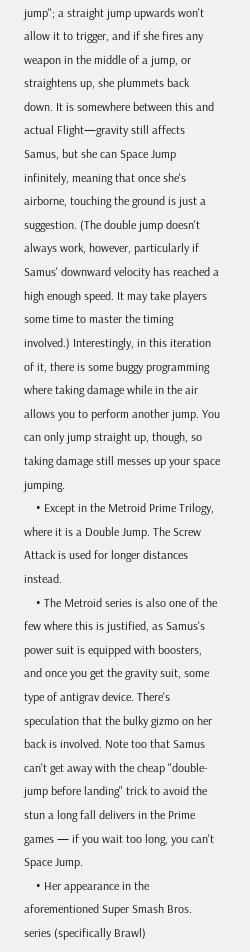jump"; a straight jump upwards won't allow it to trigger, and if she fires any weapon in the middle of a jump, or straightens up, she plummets back down. It is somewhere between this and actual Flight—gravity still affects Samus, but she can Space Jump infinitely, meaning that once she's airborne, touching the ground is just a suggestion. (The double jump doesn't always work, however, particularly if Samus' downward velocity has reached a high enough speed. It may take players some time to master the timing involved.) Interestingly, in this iteration of it, there is some buggy programming where taking damage while in the air allows you to perform another jump. You can only jump straight up, though, so taking damage still messes up your space jumping.
    • Except in the Metroid Prime Trilogy, where it is a Double Jump. The Screw Attack is used for longer distances instead.
    • The Metroid series is also one of the few where this is justified, as Samus's power suit is equipped with boosters, and once you get the gravity suit, some type of antigrav device. There's speculation that the bulky gizmo on her back is involved. Note too that Samus can't get away with the cheap "double-jump before landing" trick to avoid the stun a long fall delivers in the Prime games — if you wait too long, you can't Space Jump.
    • Her appearance in the aforementioned Super Smash Bros. series (specifically Brawl)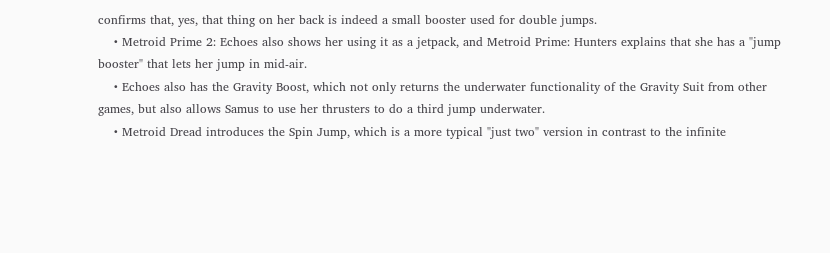confirms that, yes, that thing on her back is indeed a small booster used for double jumps.
    • Metroid Prime 2: Echoes also shows her using it as a jetpack, and Metroid Prime: Hunters explains that she has a "jump booster" that lets her jump in mid-air.
    • Echoes also has the Gravity Boost, which not only returns the underwater functionality of the Gravity Suit from other games, but also allows Samus to use her thrusters to do a third jump underwater.
    • Metroid Dread introduces the Spin Jump, which is a more typical "just two" version in contrast to the infinite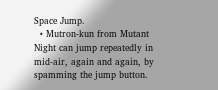Space Jump.
  • Mutron-kun from Mutant Night can jump repeatedly in mid-air, again and again, by spamming the jump button.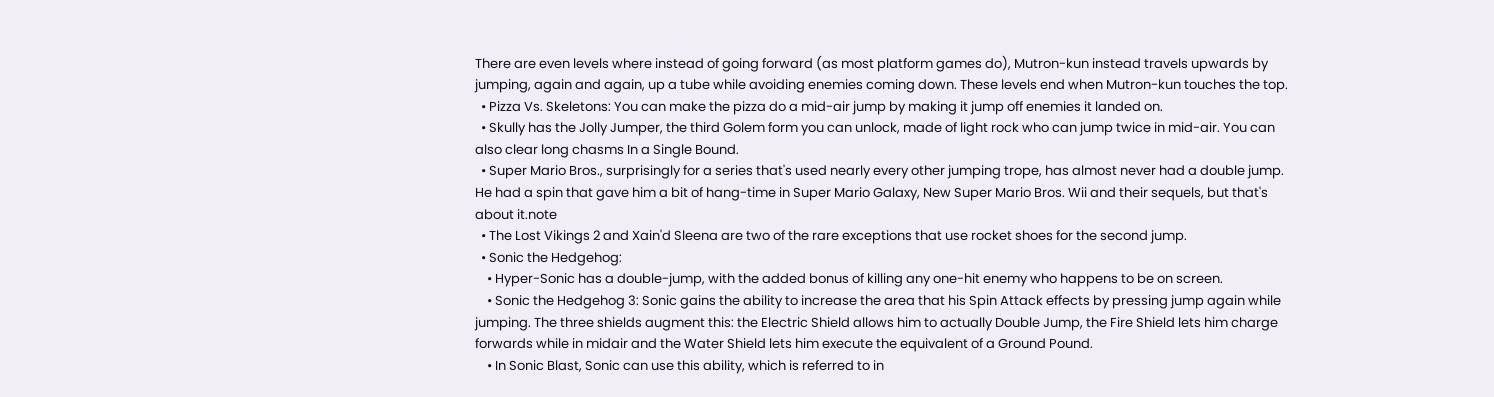There are even levels where instead of going forward (as most platform games do), Mutron-kun instead travels upwards by jumping, again and again, up a tube while avoiding enemies coming down. These levels end when Mutron-kun touches the top.
  • Pizza Vs. Skeletons: You can make the pizza do a mid-air jump by making it jump off enemies it landed on.
  • Skully has the Jolly Jumper, the third Golem form you can unlock, made of light rock who can jump twice in mid-air. You can also clear long chasms In a Single Bound.
  • Super Mario Bros., surprisingly for a series that's used nearly every other jumping trope, has almost never had a double jump. He had a spin that gave him a bit of hang-time in Super Mario Galaxy, New Super Mario Bros. Wii and their sequels, but that's about it.note
  • The Lost Vikings 2 and Xain'd Sleena are two of the rare exceptions that use rocket shoes for the second jump.
  • Sonic the Hedgehog:
    • Hyper-Sonic has a double-jump, with the added bonus of killing any one-hit enemy who happens to be on screen.
    • Sonic the Hedgehog 3: Sonic gains the ability to increase the area that his Spin Attack effects by pressing jump again while jumping. The three shields augment this: the Electric Shield allows him to actually Double Jump, the Fire Shield lets him charge forwards while in midair and the Water Shield lets him execute the equivalent of a Ground Pound.
    • In Sonic Blast, Sonic can use this ability, which is referred to in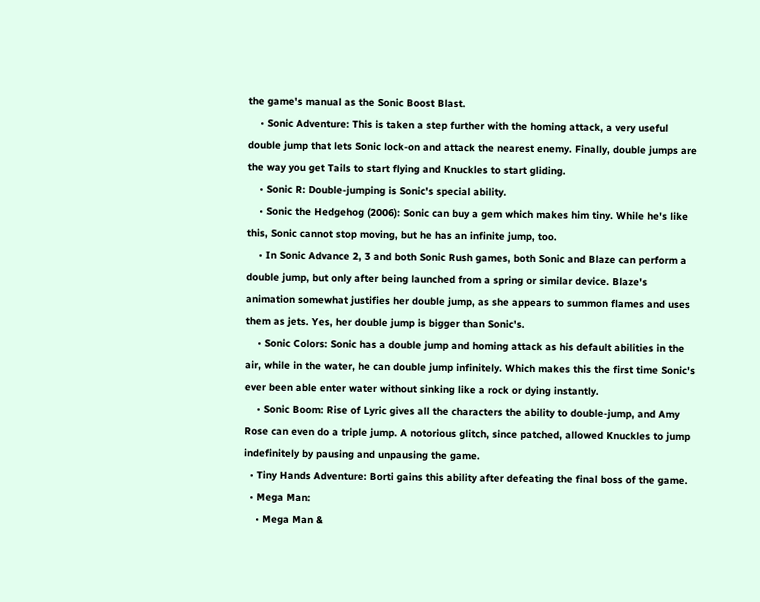the game's manual as the Sonic Boost Blast.
    • Sonic Adventure: This is taken a step further with the homing attack, a very useful double jump that lets Sonic lock-on and attack the nearest enemy. Finally, double jumps are the way you get Tails to start flying and Knuckles to start gliding.
    • Sonic R: Double-jumping is Sonic's special ability.
    • Sonic the Hedgehog (2006): Sonic can buy a gem which makes him tiny. While he's like this, Sonic cannot stop moving, but he has an infinite jump, too.
    • In Sonic Advance 2, 3 and both Sonic Rush games, both Sonic and Blaze can perform a double jump, but only after being launched from a spring or similar device. Blaze's animation somewhat justifies her double jump, as she appears to summon flames and uses them as jets. Yes, her double jump is bigger than Sonic's.
    • Sonic Colors: Sonic has a double jump and homing attack as his default abilities in the air, while in the water, he can double jump infinitely. Which makes this the first time Sonic's ever been able enter water without sinking like a rock or dying instantly.
    • Sonic Boom: Rise of Lyric gives all the characters the ability to double-jump, and Amy Rose can even do a triple jump. A notorious glitch, since patched, allowed Knuckles to jump indefinitely by pausing and unpausing the game.
  • Tiny Hands Adventure: Borti gains this ability after defeating the final boss of the game.
  • Mega Man:
    • Mega Man &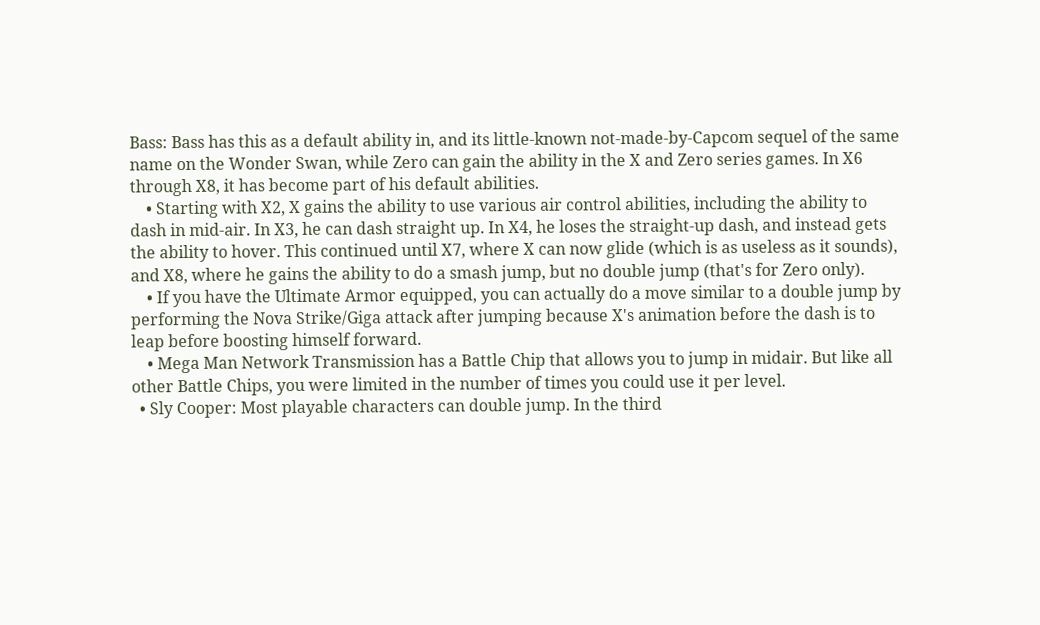Bass: Bass has this as a default ability in, and its little-known not-made-by-Capcom sequel of the same name on the Wonder Swan, while Zero can gain the ability in the X and Zero series games. In X6 through X8, it has become part of his default abilities.
    • Starting with X2, X gains the ability to use various air control abilities, including the ability to dash in mid-air. In X3, he can dash straight up. In X4, he loses the straight-up dash, and instead gets the ability to hover. This continued until X7, where X can now glide (which is as useless as it sounds), and X8, where he gains the ability to do a smash jump, but no double jump (that's for Zero only).
    • If you have the Ultimate Armor equipped, you can actually do a move similar to a double jump by performing the Nova Strike/Giga attack after jumping because X's animation before the dash is to leap before boosting himself forward.
    • Mega Man Network Transmission has a Battle Chip that allows you to jump in midair. But like all other Battle Chips, you were limited in the number of times you could use it per level.
  • Sly Cooper: Most playable characters can double jump. In the third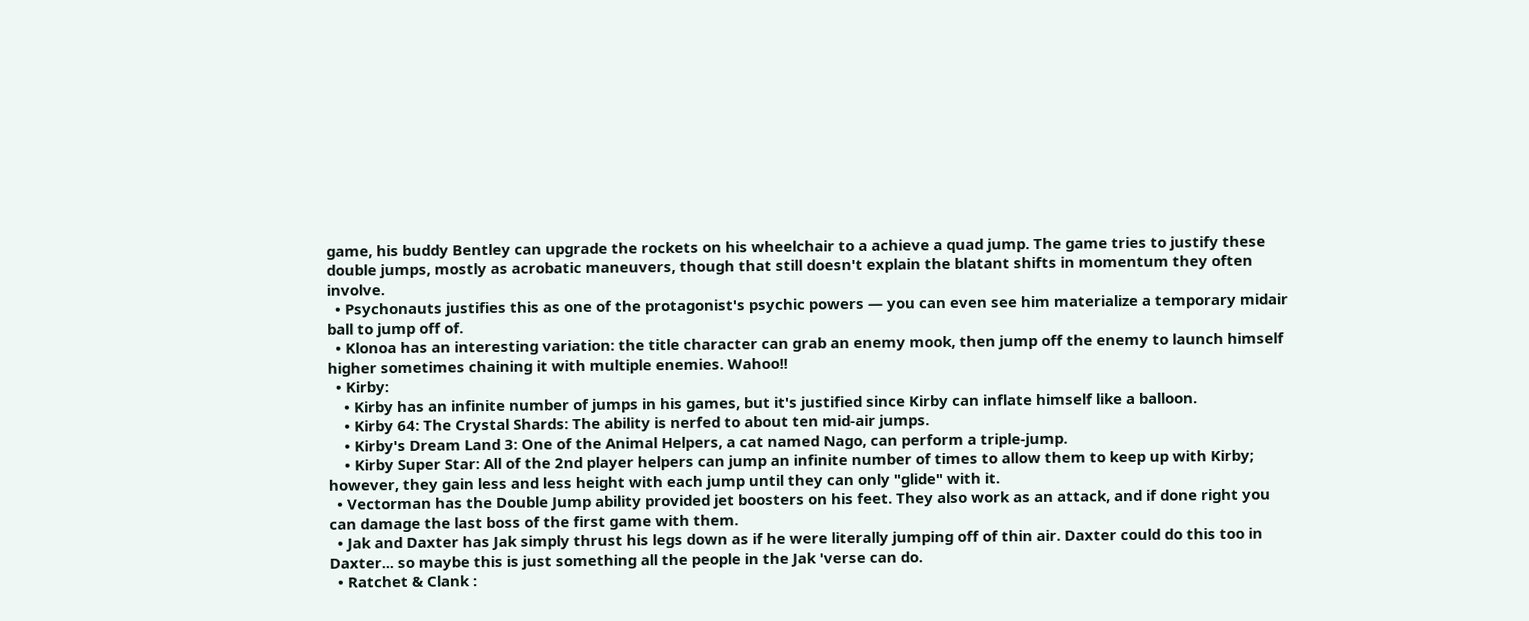game, his buddy Bentley can upgrade the rockets on his wheelchair to a achieve a quad jump. The game tries to justify these double jumps, mostly as acrobatic maneuvers, though that still doesn't explain the blatant shifts in momentum they often involve.
  • Psychonauts justifies this as one of the protagonist's psychic powers — you can even see him materialize a temporary midair ball to jump off of.
  • Klonoa has an interesting variation: the title character can grab an enemy mook, then jump off the enemy to launch himself higher sometimes chaining it with multiple enemies. Wahoo!!
  • Kirby:
    • Kirby has an infinite number of jumps in his games, but it's justified since Kirby can inflate himself like a balloon.
    • Kirby 64: The Crystal Shards: The ability is nerfed to about ten mid-air jumps.
    • Kirby's Dream Land 3: One of the Animal Helpers, a cat named Nago, can perform a triple-jump.
    • Kirby Super Star: All of the 2nd player helpers can jump an infinite number of times to allow them to keep up with Kirby; however, they gain less and less height with each jump until they can only "glide" with it.
  • Vectorman has the Double Jump ability provided jet boosters on his feet. They also work as an attack, and if done right you can damage the last boss of the first game with them.
  • Jak and Daxter has Jak simply thrust his legs down as if he were literally jumping off of thin air. Daxter could do this too in Daxter... so maybe this is just something all the people in the Jak 'verse can do.
  • Ratchet & Clank :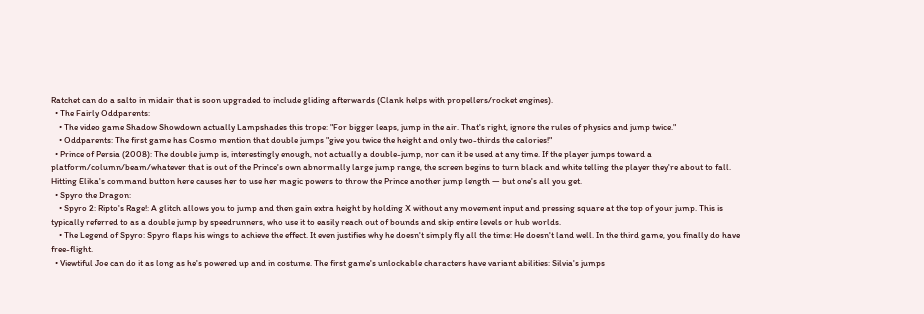Ratchet can do a salto in midair that is soon upgraded to include gliding afterwards (Clank helps with propellers/rocket engines).
  • The Fairly Oddparents:
    • The video game Shadow Showdown actually Lampshades this trope: "For bigger leaps, jump in the air. That's right, ignore the rules of physics and jump twice."
    • Oddparents: The first game has Cosmo mention that double jumps "give you twice the height and only two-thirds the calories!"
  • Prince of Persia (2008): The double jump is, interestingly enough, not actually a double-jump, nor can it be used at any time. If the player jumps toward a platform/column/beam/whatever that is out of the Prince's own abnormally large jump range, the screen begins to turn black and white telling the player they're about to fall. Hitting Elika's command button here causes her to use her magic powers to throw the Prince another jump length — but one's all you get.
  • Spyro the Dragon:
    • Spyro 2: Ripto's Rage!: A glitch allows you to jump and then gain extra height by holding X without any movement input and pressing square at the top of your jump. This is typically referred to as a double jump by speedrunners, who use it to easily reach out of bounds and skip entire levels or hub worlds.
    • The Legend of Spyro: Spyro flaps his wings to achieve the effect. It even justifies why he doesn't simply fly all the time: He doesn't land well. In the third game, you finally do have free-flight.
  • Viewtiful Joe can do it as long as he's powered up and in costume. The first game's unlockable characters have variant abilities: Silvia's jumps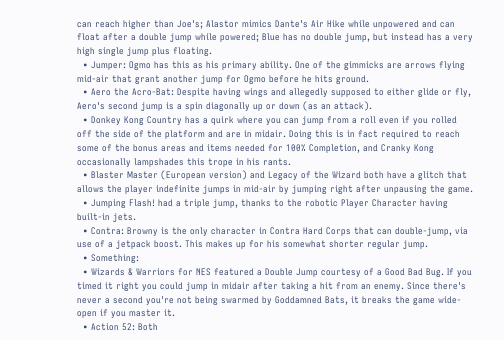can reach higher than Joe's; Alastor mimics Dante's Air Hike while unpowered and can float after a double jump while powered; Blue has no double jump, but instead has a very high single jump plus floating.
  • Jumper: Ogmo has this as his primary ability. One of the gimmicks are arrows flying mid-air that grant another jump for Ogmo before he hits ground.
  • Aero the Acro-Bat: Despite having wings and allegedly supposed to either glide or fly, Aero's second jump is a spin diagonally up or down (as an attack).
  • Donkey Kong Country has a quirk where you can jump from a roll even if you rolled off the side of the platform and are in midair. Doing this is in fact required to reach some of the bonus areas and items needed for 100% Completion, and Cranky Kong occasionally lampshades this trope in his rants.
  • Blaster Master (European version) and Legacy of the Wizard both have a glitch that allows the player indefinite jumps in mid-air by jumping right after unpausing the game.
  • Jumping Flash! had a triple jump, thanks to the robotic Player Character having built-in jets.
  • Contra: Browny is the only character in Contra Hard Corps that can double-jump, via use of a jetpack boost. This makes up for his somewhat shorter regular jump.
  • Something:
  • Wizards & Warriors for NES featured a Double Jump courtesy of a Good Bad Bug. If you timed it right you could jump in midair after taking a hit from an enemy. Since there's never a second you're not being swarmed by Goddamned Bats, it breaks the game wide-open if you master it.
  • Action 52: Both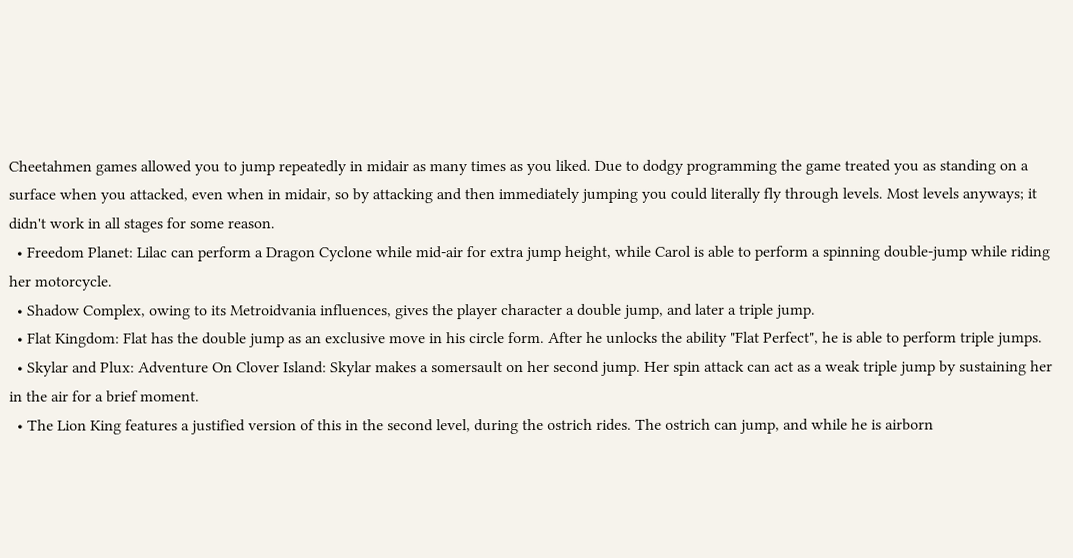Cheetahmen games allowed you to jump repeatedly in midair as many times as you liked. Due to dodgy programming the game treated you as standing on a surface when you attacked, even when in midair, so by attacking and then immediately jumping you could literally fly through levels. Most levels anyways; it didn't work in all stages for some reason.
  • Freedom Planet: Lilac can perform a Dragon Cyclone while mid-air for extra jump height, while Carol is able to perform a spinning double-jump while riding her motorcycle.
  • Shadow Complex, owing to its Metroidvania influences, gives the player character a double jump, and later a triple jump.
  • Flat Kingdom: Flat has the double jump as an exclusive move in his circle form. After he unlocks the ability "Flat Perfect", he is able to perform triple jumps.
  • Skylar and Plux: Adventure On Clover Island: Skylar makes a somersault on her second jump. Her spin attack can act as a weak triple jump by sustaining her in the air for a brief moment.
  • The Lion King features a justified version of this in the second level, during the ostrich rides. The ostrich can jump, and while he is airborn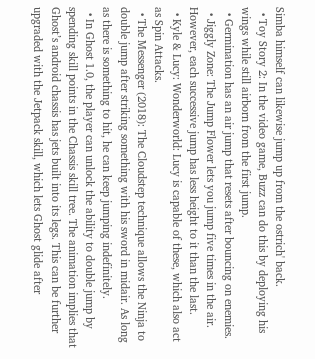Simba himself can likewise jump up from the ostrich' back.
  • Toy Story 2: In the video game, Buzz can do this by deploying his wings while still airborn from the first jump.
  • Germination has an air jump that resets after bouncing on enemies.
  • Jiggly Zone: The Jump Flower lets you jump five times in the air. However, each successive jump has less height to it than the last.
  • Kyle & Lucy: Wonderworld: Lucy is capable of these, which also act as Spin Attacks.
  • The Messenger (2018): The Cloudstep technique allows the Ninja to double jump after striking something with his sword in midair. As long as there is something to hit, he can keep jumping indefinitely.
  • In Ghost 1.0, the player can unlock the ability to double jump by spending skill points in the Chassis skill tree. The animation implies that Ghost’s android chassis has jets built into its legs. This can be further upgraded with the Jetpack skill, which lets Ghost glide after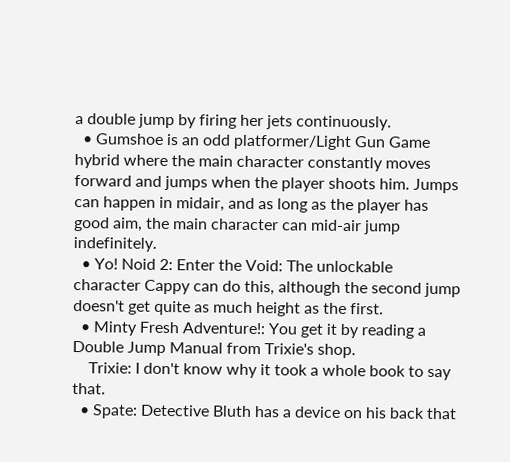a double jump by firing her jets continuously.
  • Gumshoe is an odd platformer/Light Gun Game hybrid where the main character constantly moves forward and jumps when the player shoots him. Jumps can happen in midair, and as long as the player has good aim, the main character can mid-air jump indefinitely.
  • Yo! Noid 2: Enter the Void: The unlockable character Cappy can do this, although the second jump doesn't get quite as much height as the first.
  • Minty Fresh Adventure!: You get it by reading a Double Jump Manual from Trixie's shop.
    Trixie: I don't know why it took a whole book to say that.
  • Spate: Detective Bluth has a device on his back that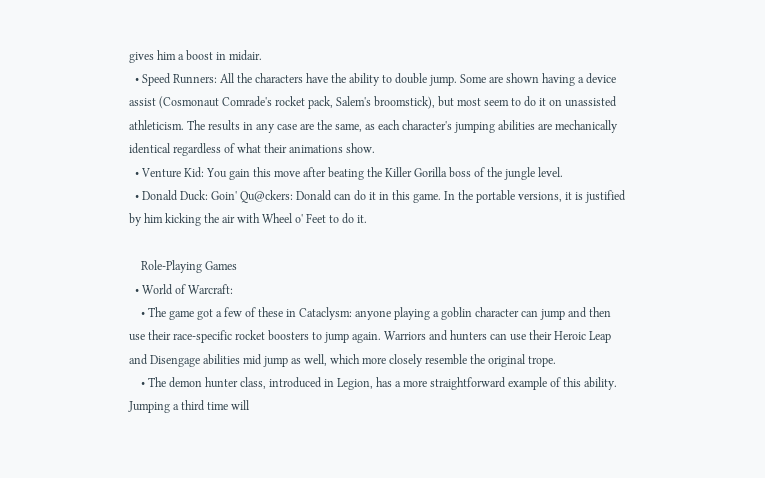gives him a boost in midair.
  • Speed Runners: All the characters have the ability to double jump. Some are shown having a device assist (Cosmonaut Comrade's rocket pack, Salem's broomstick), but most seem to do it on unassisted athleticism. The results in any case are the same, as each character's jumping abilities are mechanically identical regardless of what their animations show.
  • Venture Kid: You gain this move after beating the Killer Gorilla boss of the jungle level.
  • Donald Duck: Goin' Qu@ckers: Donald can do it in this game. In the portable versions, it is justified by him kicking the air with Wheel o' Feet to do it.

    Role-Playing Games
  • World of Warcraft:
    • The game got a few of these in Cataclysm: anyone playing a goblin character can jump and then use their race-specific rocket boosters to jump again. Warriors and hunters can use their Heroic Leap and Disengage abilities mid jump as well, which more closely resemble the original trope.
    • The demon hunter class, introduced in Legion, has a more straightforward example of this ability. Jumping a third time will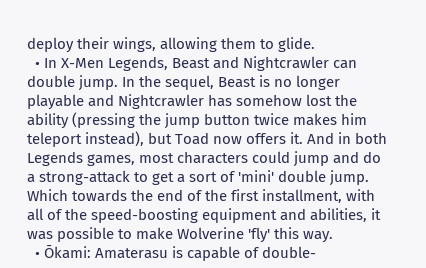deploy their wings, allowing them to glide.
  • In X-Men Legends, Beast and Nightcrawler can double jump. In the sequel, Beast is no longer playable and Nightcrawler has somehow lost the ability (pressing the jump button twice makes him teleport instead), but Toad now offers it. And in both Legends games, most characters could jump and do a strong-attack to get a sort of 'mini' double jump. Which towards the end of the first installment, with all of the speed-boosting equipment and abilities, it was possible to make Wolverine 'fly' this way.
  • Ōkami: Amaterasu is capable of double-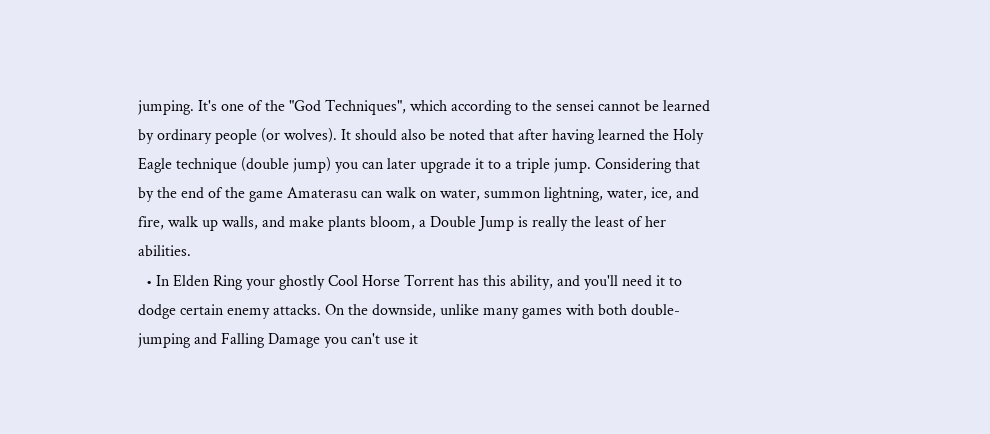jumping. It's one of the "God Techniques", which according to the sensei cannot be learned by ordinary people (or wolves). It should also be noted that after having learned the Holy Eagle technique (double jump) you can later upgrade it to a triple jump. Considering that by the end of the game Amaterasu can walk on water, summon lightning, water, ice, and fire, walk up walls, and make plants bloom, a Double Jump is really the least of her abilities.
  • In Elden Ring your ghostly Cool Horse Torrent has this ability, and you'll need it to dodge certain enemy attacks. On the downside, unlike many games with both double-jumping and Falling Damage you can't use it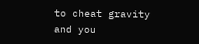to cheat gravity and you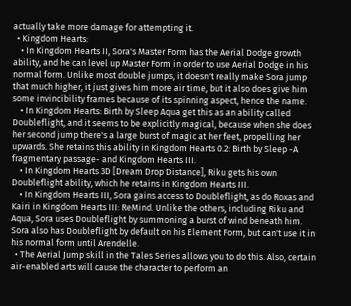actually take more damage for attempting it.
  • Kingdom Hearts:
    • In Kingdom Hearts II, Sora's Master Form has the Aerial Dodge growth ability, and he can level up Master Form in order to use Aerial Dodge in his normal form. Unlike most double jumps, it doesn't really make Sora jump that much higher, it just gives him more air time, but it also does give him some invincibility frames because of its spinning aspect, hence the name.
    • In Kingdom Hearts: Birth by Sleep Aqua get this as an ability called Doubleflight, and it seems to be explicitly magical, because when she does her second jump there's a large burst of magic at her feet, propelling her upwards. She retains this ability in Kingdom Hearts 0.2: Birth by Sleep -A fragmentary passage- and Kingdom Hearts III.
    • In Kingdom Hearts 3D [Dream Drop Distance], Riku gets his own Doubleflight ability, which he retains in Kingdom Hearts III.
    • In Kingdom Hearts III, Sora gains access to Doubleflight, as do Roxas and Kairi in Kingdom Hearts III: ReMind. Unlike the others, including Riku and Aqua, Sora uses Doubleflight by summoning a burst of wind beneath him. Sora also has Doubleflight by default on his Element Form, but can't use it in his normal form until Arendelle.
  • The Aerial Jump skill in the Tales Series allows you to do this. Also, certain air-enabled arts will cause the character to perform an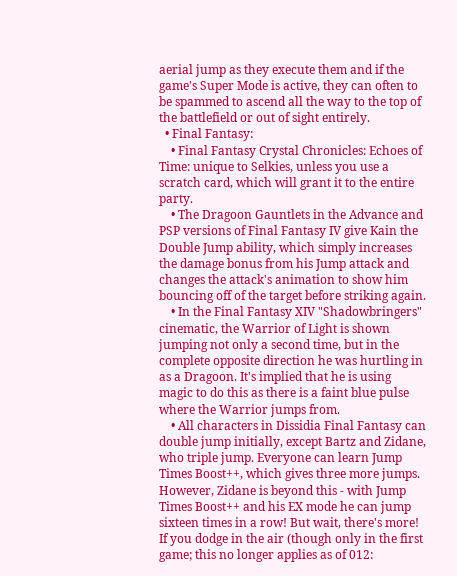aerial jump as they execute them and if the game's Super Mode is active, they can often to be spammed to ascend all the way to the top of the battlefield or out of sight entirely.
  • Final Fantasy:
    • Final Fantasy Crystal Chronicles: Echoes of Time: unique to Selkies, unless you use a scratch card, which will grant it to the entire party.
    • The Dragoon Gauntlets in the Advance and PSP versions of Final Fantasy IV give Kain the Double Jump ability, which simply increases the damage bonus from his Jump attack and changes the attack's animation to show him bouncing off of the target before striking again.
    • In the Final Fantasy XIV "Shadowbringers" cinematic, the Warrior of Light is shown jumping not only a second time, but in the complete opposite direction he was hurtling in as a Dragoon. It's implied that he is using magic to do this as there is a faint blue pulse where the Warrior jumps from.
    • All characters in Dissidia Final Fantasy can double jump initially, except Bartz and Zidane, who triple jump. Everyone can learn Jump Times Boost++, which gives three more jumps. However, Zidane is beyond this - with Jump Times Boost++ and his EX mode he can jump sixteen times in a row! But wait, there's more! If you dodge in the air (though only in the first game; this no longer applies as of 012: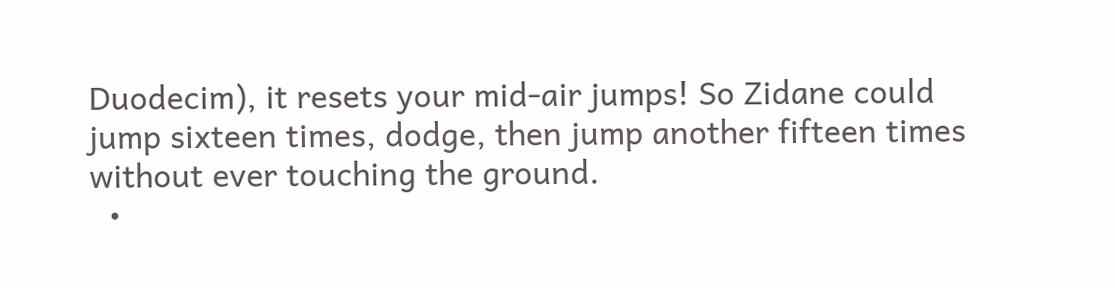Duodecim), it resets your mid-air jumps! So Zidane could jump sixteen times, dodge, then jump another fifteen times without ever touching the ground.
  •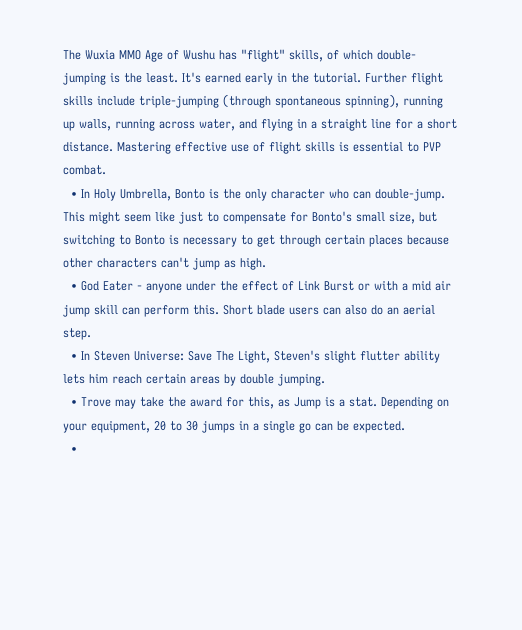The Wuxia MMO Age of Wushu has "flight" skills, of which double-jumping is the least. It's earned early in the tutorial. Further flight skills include triple-jumping (through spontaneous spinning), running up walls, running across water, and flying in a straight line for a short distance. Mastering effective use of flight skills is essential to PVP combat.
  • In Holy Umbrella, Bonto is the only character who can double-jump. This might seem like just to compensate for Bonto's small size, but switching to Bonto is necessary to get through certain places because other characters can't jump as high.
  • God Eater - anyone under the effect of Link Burst or with a mid air jump skill can perform this. Short blade users can also do an aerial step.
  • In Steven Universe: Save The Light, Steven's slight flutter ability lets him reach certain areas by double jumping.
  • Trove may take the award for this, as Jump is a stat. Depending on your equipment, 20 to 30 jumps in a single go can be expected.
  •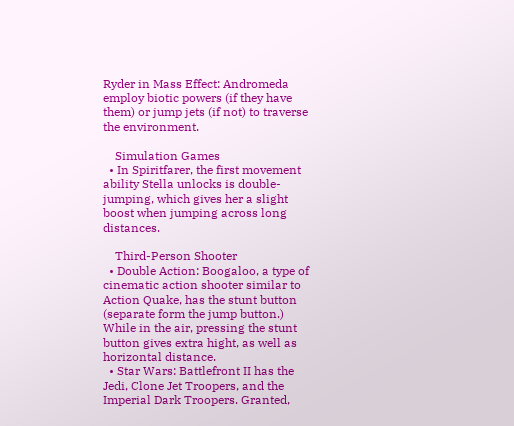Ryder in Mass Effect: Andromeda employ biotic powers (if they have them) or jump jets (if not) to traverse the environment.

    Simulation Games
  • In Spiritfarer, the first movement ability Stella unlocks is double-jumping, which gives her a slight boost when jumping across long distances.

    Third-Person Shooter
  • Double Action: Boogaloo, a type of cinematic action shooter similar to Action Quake, has the stunt button (separate form the jump button.) While in the air, pressing the stunt button gives extra hight, as well as horizontal distance.
  • Star Wars: Battlefront II has the Jedi, Clone Jet Troopers, and the Imperial Dark Troopers. Granted,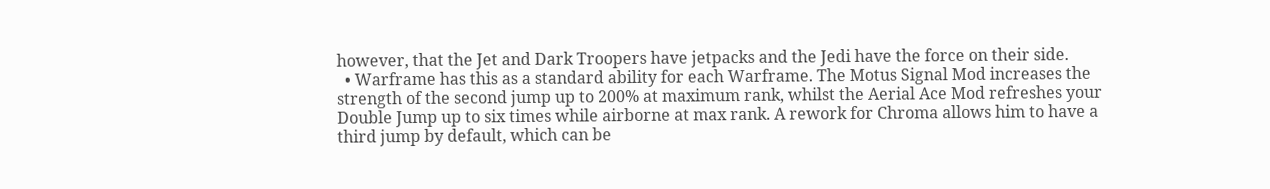however, that the Jet and Dark Troopers have jetpacks and the Jedi have the force on their side.
  • Warframe has this as a standard ability for each Warframe. The Motus Signal Mod increases the strength of the second jump up to 200% at maximum rank, whilst the Aerial Ace Mod refreshes your Double Jump up to six times while airborne at max rank. A rework for Chroma allows him to have a third jump by default, which can be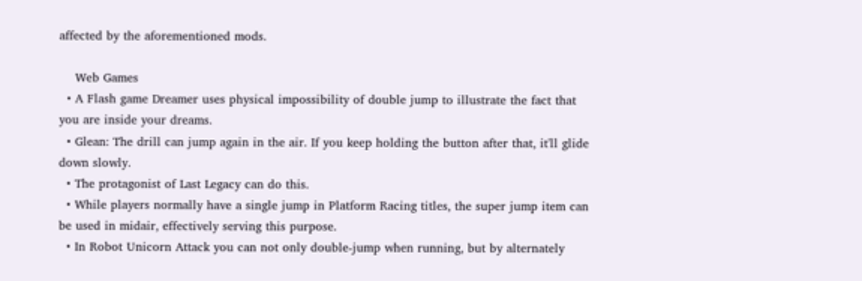affected by the aforementioned mods.

    Web Games
  • A Flash game Dreamer uses physical impossibility of double jump to illustrate the fact that you are inside your dreams.
  • Glean: The drill can jump again in the air. If you keep holding the button after that, it'll glide down slowly.
  • The protagonist of Last Legacy can do this.
  • While players normally have a single jump in Platform Racing titles, the super jump item can be used in midair, effectively serving this purpose.
  • In Robot Unicorn Attack you can not only double-jump when running, but by alternately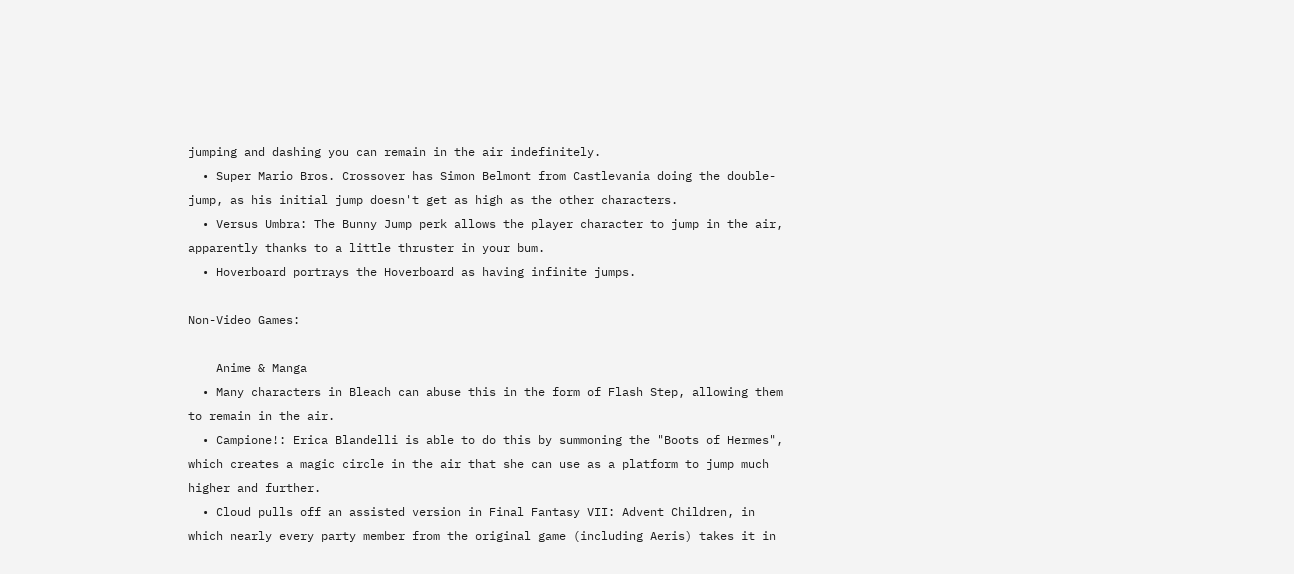jumping and dashing you can remain in the air indefinitely.
  • Super Mario Bros. Crossover has Simon Belmont from Castlevania doing the double-jump, as his initial jump doesn't get as high as the other characters.
  • Versus Umbra: The Bunny Jump perk allows the player character to jump in the air, apparently thanks to a little thruster in your bum.
  • Hoverboard portrays the Hoverboard as having infinite jumps.

Non-Video Games:

    Anime & Manga
  • Many characters in Bleach can abuse this in the form of Flash Step, allowing them to remain in the air.
  • Campione!: Erica Blandelli is able to do this by summoning the "Boots of Hermes", which creates a magic circle in the air that she can use as a platform to jump much higher and further.
  • Cloud pulls off an assisted version in Final Fantasy VII: Advent Children, in which nearly every party member from the original game (including Aeris) takes it in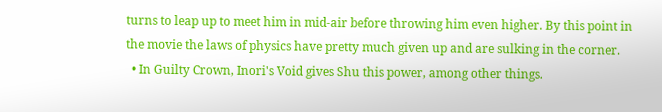turns to leap up to meet him in mid-air before throwing him even higher. By this point in the movie the laws of physics have pretty much given up and are sulking in the corner.
  • In Guilty Crown, Inori's Void gives Shu this power, among other things.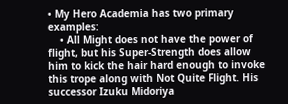• My Hero Academia has two primary examples:
    • All Might does not have the power of flight, but his Super-Strength does allow him to kick the hair hard enough to invoke this trope along with Not Quite Flight. His successor Izuku Midoriya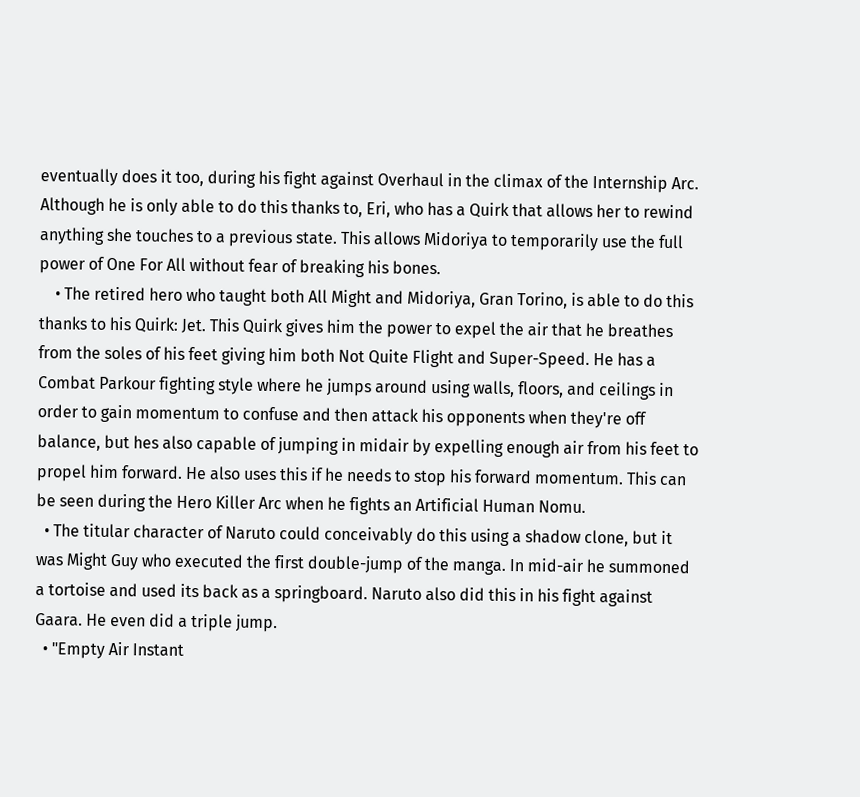eventually does it too, during his fight against Overhaul in the climax of the Internship Arc. Although he is only able to do this thanks to, Eri, who has a Quirk that allows her to rewind anything she touches to a previous state. This allows Midoriya to temporarily use the full power of One For All without fear of breaking his bones.
    • The retired hero who taught both All Might and Midoriya, Gran Torino, is able to do this thanks to his Quirk: Jet. This Quirk gives him the power to expel the air that he breathes from the soles of his feet giving him both Not Quite Flight and Super-Speed. He has a Combat Parkour fighting style where he jumps around using walls, floors, and ceilings in order to gain momentum to confuse and then attack his opponents when they're off balance, but hes also capable of jumping in midair by expelling enough air from his feet to propel him forward. He also uses this if he needs to stop his forward momentum. This can be seen during the Hero Killer Arc when he fights an Artificial Human Nomu.
  • The titular character of Naruto could conceivably do this using a shadow clone, but it was Might Guy who executed the first double-jump of the manga. In mid-air he summoned a tortoise and used its back as a springboard. Naruto also did this in his fight against Gaara. He even did a triple jump.
  • "Empty Air Instant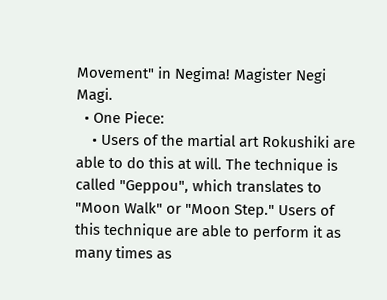Movement" in Negima! Magister Negi Magi.
  • One Piece:
    • Users of the martial art Rokushiki are able to do this at will. The technique is called "Geppou", which translates to "Moon Walk" or "Moon Step." Users of this technique are able to perform it as many times as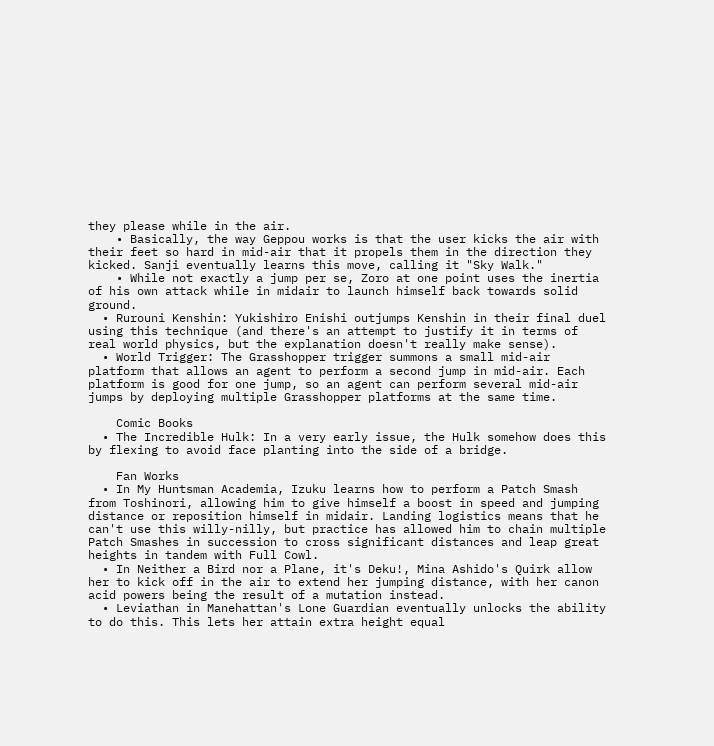they please while in the air.
    • Basically, the way Geppou works is that the user kicks the air with their feet so hard in mid-air that it propels them in the direction they kicked. Sanji eventually learns this move, calling it "Sky Walk."
    • While not exactly a jump per se, Zoro at one point uses the inertia of his own attack while in midair to launch himself back towards solid ground.
  • Rurouni Kenshin: Yukishiro Enishi outjumps Kenshin in their final duel using this technique (and there's an attempt to justify it in terms of real world physics, but the explanation doesn't really make sense).
  • World Trigger: The Grasshopper trigger summons a small mid-air platform that allows an agent to perform a second jump in mid-air. Each platform is good for one jump, so an agent can perform several mid-air jumps by deploying multiple Grasshopper platforms at the same time.

    Comic Books
  • The Incredible Hulk: In a very early issue, the Hulk somehow does this by flexing to avoid face planting into the side of a bridge.

    Fan Works
  • In My Huntsman Academia, Izuku learns how to perform a Patch Smash from Toshinori, allowing him to give himself a boost in speed and jumping distance or reposition himself in midair. Landing logistics means that he can't use this willy-nilly, but practice has allowed him to chain multiple Patch Smashes in succession to cross significant distances and leap great heights in tandem with Full Cowl.
  • In Neither a Bird nor a Plane, it's Deku!, Mina Ashido's Quirk allow her to kick off in the air to extend her jumping distance, with her canon acid powers being the result of a mutation instead.
  • Leviathan in Manehattan's Lone Guardian eventually unlocks the ability to do this. This lets her attain extra height equal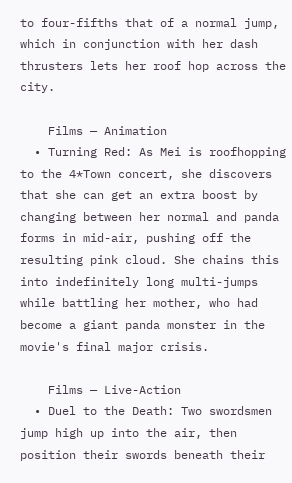to four-fifths that of a normal jump, which in conjunction with her dash thrusters lets her roof hop across the city.

    Films — Animation
  • Turning Red: As Mei is roofhopping to the 4*Town concert, she discovers that she can get an extra boost by changing between her normal and panda forms in mid-air, pushing off the resulting pink cloud. She chains this into indefinitely long multi-jumps while battling her mother, who had become a giant panda monster in the movie's final major crisis.

    Films — Live-Action
  • Duel to the Death: Two swordsmen jump high up into the air, then position their swords beneath their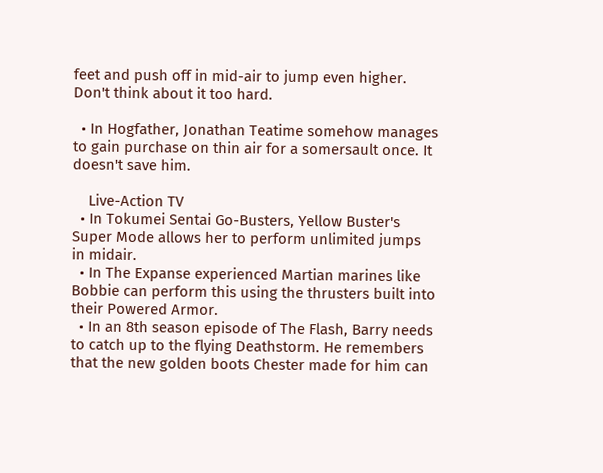feet and push off in mid-air to jump even higher. Don't think about it too hard.

  • In Hogfather, Jonathan Teatime somehow manages to gain purchase on thin air for a somersault once. It doesn't save him.

    Live-Action TV
  • In Tokumei Sentai Go-Busters, Yellow Buster's Super Mode allows her to perform unlimited jumps in midair.
  • In The Expanse experienced Martian marines like Bobbie can perform this using the thrusters built into their Powered Armor.
  • In an 8th season episode of The Flash, Barry needs to catch up to the flying Deathstorm. He remembers that the new golden boots Chester made for him can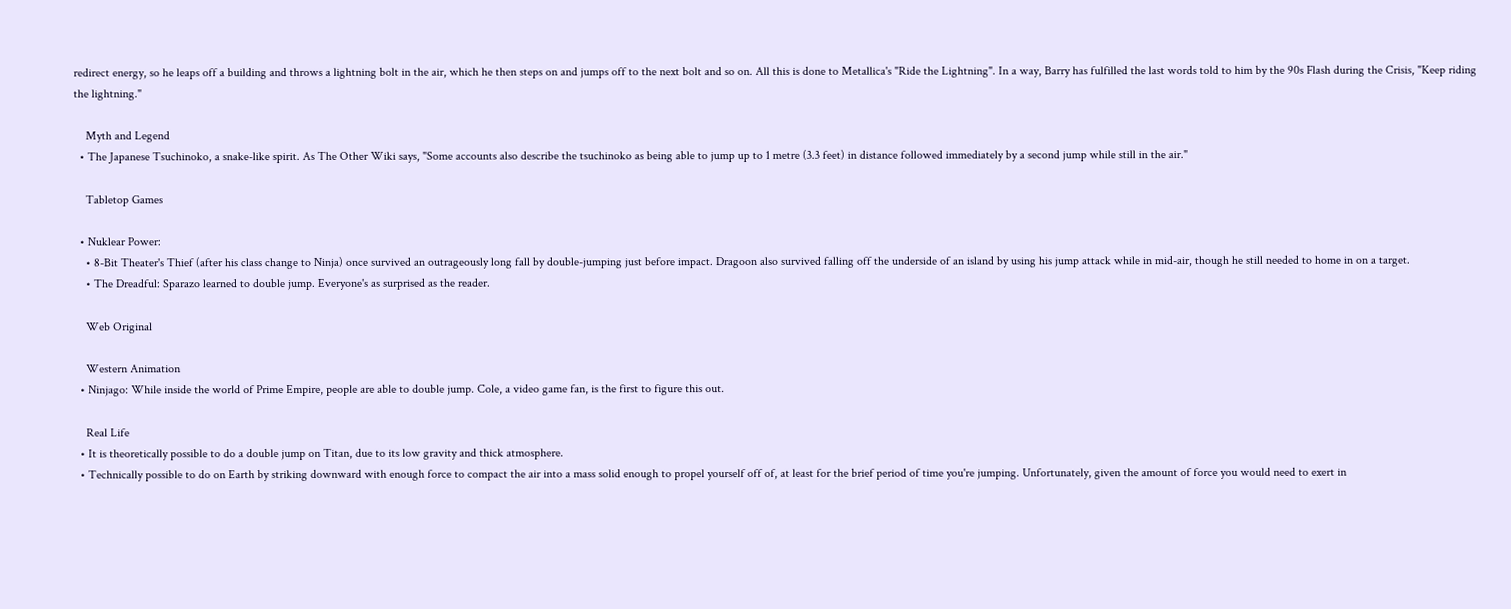redirect energy, so he leaps off a building and throws a lightning bolt in the air, which he then steps on and jumps off to the next bolt and so on. All this is done to Metallica's "Ride the Lightning". In a way, Barry has fulfilled the last words told to him by the 90s Flash during the Crisis, "Keep riding the lightning."

    Myth and Legend
  • The Japanese Tsuchinoko, a snake-like spirit. As The Other Wiki says, "Some accounts also describe the tsuchinoko as being able to jump up to 1 metre (3.3 feet) in distance followed immediately by a second jump while still in the air."

    Tabletop Games

  • Nuklear Power:
    • 8-Bit Theater's Thief (after his class change to Ninja) once survived an outrageously long fall by double-jumping just before impact. Dragoon also survived falling off the underside of an island by using his jump attack while in mid-air, though he still needed to home in on a target.
    • The Dreadful: Sparazo learned to double jump. Everyone's as surprised as the reader.

    Web Original

    Western Animation
  • Ninjago: While inside the world of Prime Empire, people are able to double jump. Cole, a video game fan, is the first to figure this out.

    Real Life
  • It is theoretically possible to do a double jump on Titan, due to its low gravity and thick atmosphere.
  • Technically possible to do on Earth by striking downward with enough force to compact the air into a mass solid enough to propel yourself off of, at least for the brief period of time you're jumping. Unfortunately, given the amount of force you would need to exert in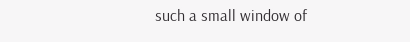such a small window of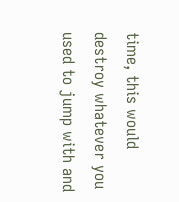time, this would destroy whatever you used to jump with and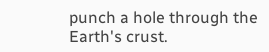punch a hole through the Earth's crust.